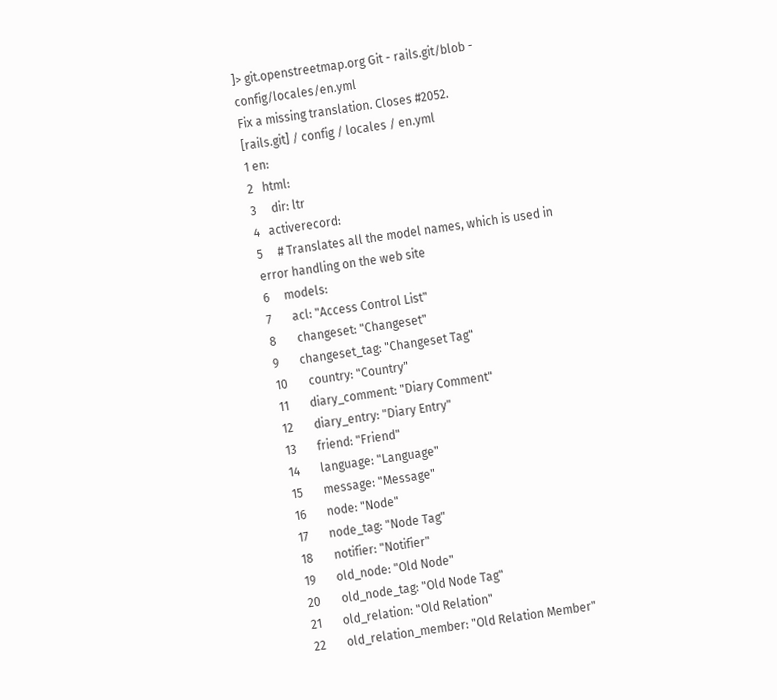]> git.openstreetmap.org Git - rails.git/blob - config/locales/en.yml
Fix a missing translation. Closes #2052.
[rails.git] / config / locales / en.yml
1 en:
2   html:
3     dir: ltr
4   activerecord:
5     # Translates all the model names, which is used in error handling on the web site
6     models:
7       acl: "Access Control List"
8       changeset: "Changeset"
9       changeset_tag: "Changeset Tag"
10       country: "Country"
11       diary_comment: "Diary Comment"
12       diary_entry: "Diary Entry"
13       friend: "Friend"
14       language: "Language"
15       message: "Message"
16       node: "Node"
17       node_tag: "Node Tag"
18       notifier: "Notifier"
19       old_node: "Old Node"
20       old_node_tag: "Old Node Tag"
21       old_relation: "Old Relation"
22       old_relation_member: "Old Relation Member"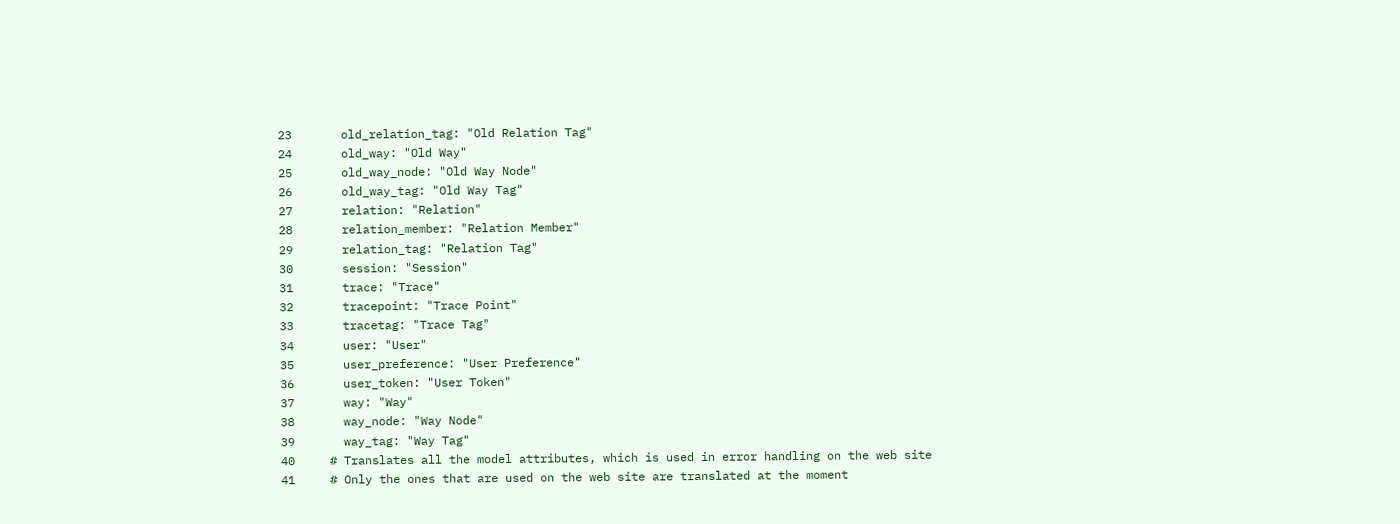23       old_relation_tag: "Old Relation Tag"
24       old_way: "Old Way"
25       old_way_node: "Old Way Node"
26       old_way_tag: "Old Way Tag"
27       relation: "Relation"
28       relation_member: "Relation Member"
29       relation_tag: "Relation Tag"
30       session: "Session"
31       trace: "Trace"
32       tracepoint: "Trace Point"
33       tracetag: "Trace Tag"
34       user: "User"
35       user_preference: "User Preference"
36       user_token: "User Token"
37       way: "Way"
38       way_node: "Way Node"
39       way_tag: "Way Tag"
40     # Translates all the model attributes, which is used in error handling on the web site
41     # Only the ones that are used on the web site are translated at the moment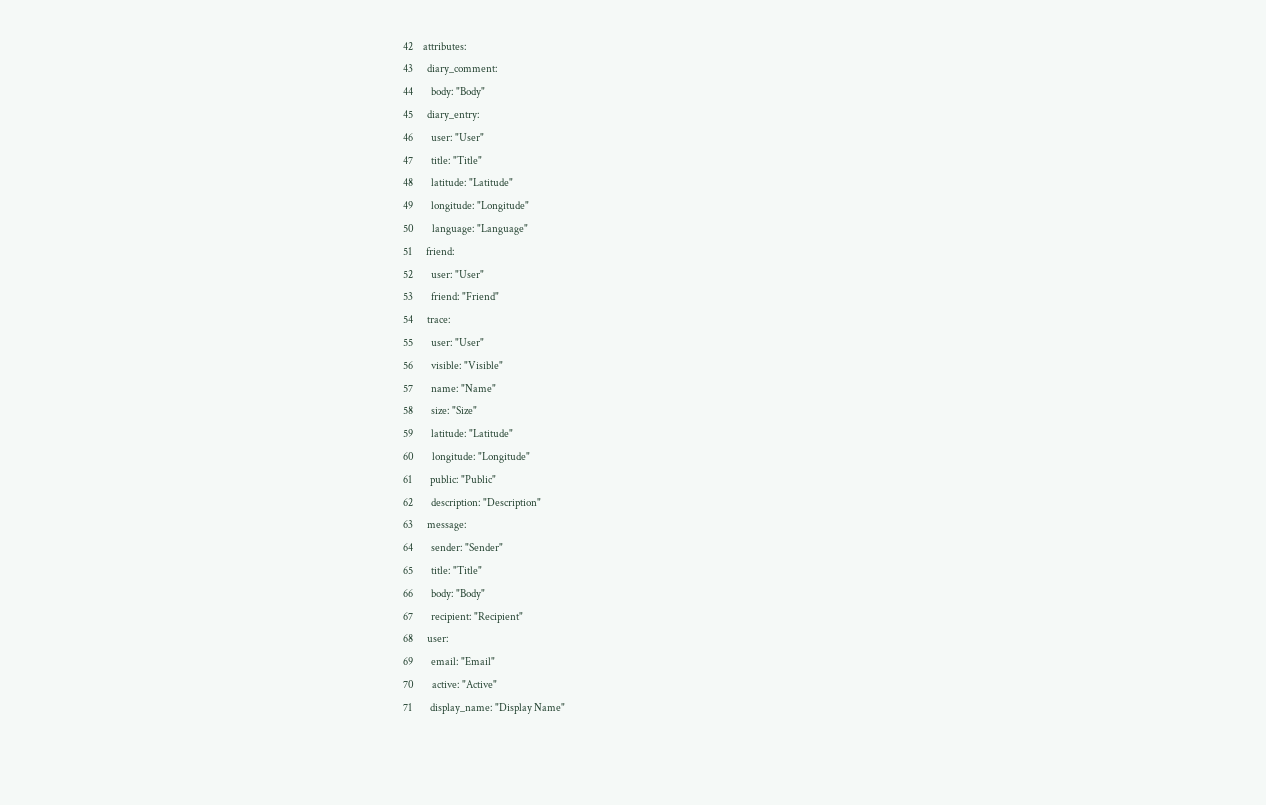42     attributes:
43       diary_comment:
44         body: "Body"
45       diary_entry:
46         user: "User"
47         title: "Title"
48         latitude: "Latitude"
49         longitude: "Longitude"
50         language: "Language"
51       friend:
52         user: "User"
53         friend: "Friend"
54       trace:
55         user: "User"
56         visible: "Visible"
57         name: "Name"
58         size: "Size"
59         latitude: "Latitude"
60         longitude: "Longitude"
61         public: "Public"
62         description: "Description"
63       message:
64         sender: "Sender"
65         title: "Title"
66         body: "Body"
67         recipient: "Recipient"
68       user:
69         email: "Email"
70         active: "Active"
71         display_name: "Display Name"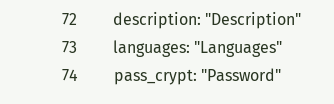72         description: "Description"
73         languages: "Languages"
74         pass_crypt: "Password"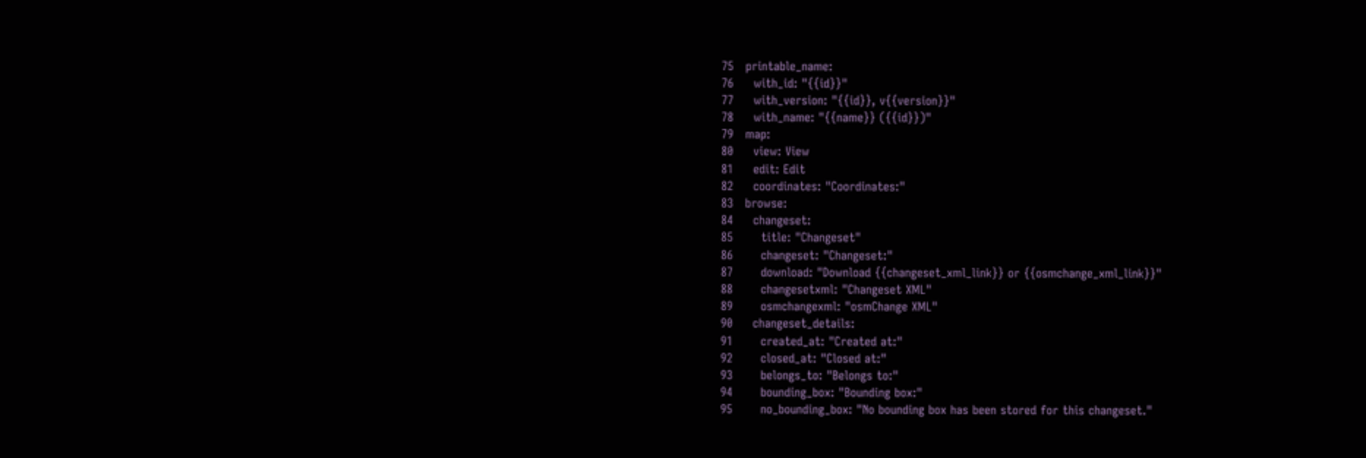75   printable_name:
76     with_id: "{{id}}"
77     with_version: "{{id}}, v{{version}}"
78     with_name: "{{name}} ({{id}})"
79   map:
80     view: View
81     edit: Edit
82     coordinates: "Coordinates:"
83   browse:
84     changeset:
85       title: "Changeset"
86       changeset: "Changeset:"
87       download: "Download {{changeset_xml_link}} or {{osmchange_xml_link}}"
88       changesetxml: "Changeset XML"
89       osmchangexml: "osmChange XML"
90     changeset_details:
91       created_at: "Created at:"
92       closed_at: "Closed at:"
93       belongs_to: "Belongs to:"
94       bounding_box: "Bounding box:"
95       no_bounding_box: "No bounding box has been stored for this changeset."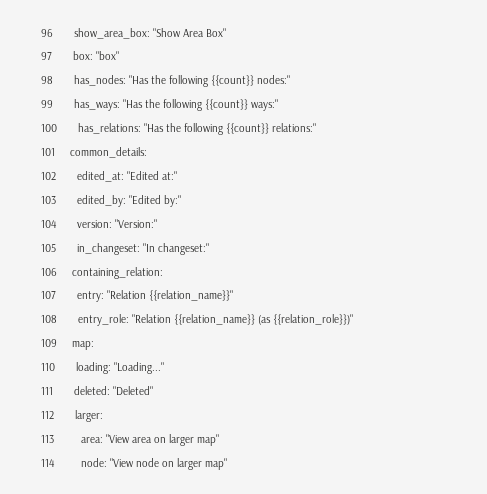96       show_area_box: "Show Area Box"
97       box: "box"
98       has_nodes: "Has the following {{count}} nodes:"
99       has_ways: "Has the following {{count}} ways:"
100       has_relations: "Has the following {{count}} relations:"
101     common_details:
102       edited_at: "Edited at:"
103       edited_by: "Edited by:"
104       version: "Version:"
105       in_changeset: "In changeset:"
106     containing_relation:
107       entry: "Relation {{relation_name}}"
108       entry_role: "Relation {{relation_name}} (as {{relation_role}})"
109     map:
110       loading: "Loading..."
111       deleted: "Deleted"
112       larger:
113         area: "View area on larger map"
114         node: "View node on larger map"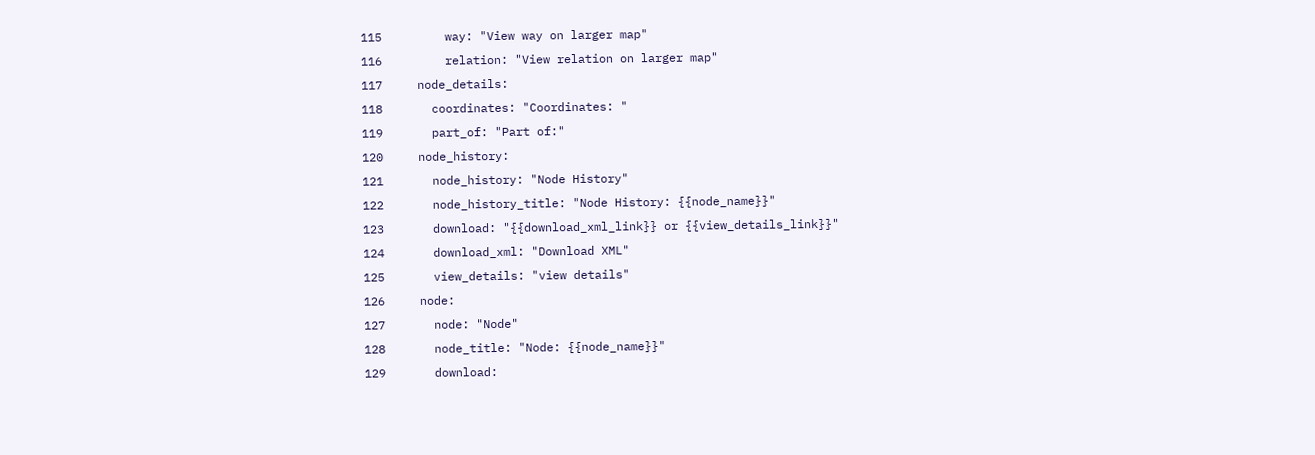115         way: "View way on larger map"
116         relation: "View relation on larger map"
117     node_details:
118       coordinates: "Coordinates: "
119       part_of: "Part of:"
120     node_history:
121       node_history: "Node History"
122       node_history_title: "Node History: {{node_name}}"
123       download: "{{download_xml_link}} or {{view_details_link}}"
124       download_xml: "Download XML"
125       view_details: "view details"
126     node:
127       node: "Node"
128       node_title: "Node: {{node_name}}"
129       download: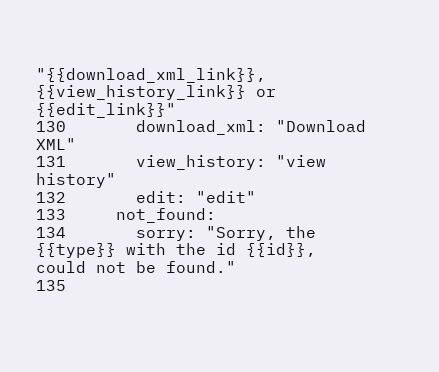"{{download_xml_link}}, {{view_history_link}} or {{edit_link}}"
130       download_xml: "Download XML"
131       view_history: "view history"
132       edit: "edit"
133     not_found:
134       sorry: "Sorry, the {{type}} with the id {{id}}, could not be found."
135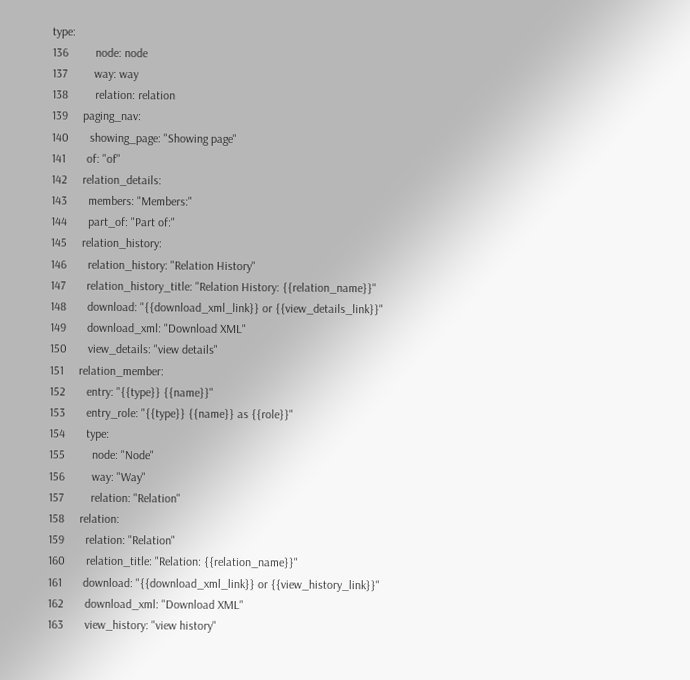type:
136         node: node
137         way: way
138         relation: relation
139     paging_nav:
140       showing_page: "Showing page"
141       of: "of"
142     relation_details:
143       members: "Members:"
144       part_of: "Part of:"
145     relation_history:
146       relation_history: "Relation History"
147       relation_history_title: "Relation History: {{relation_name}}"
148       download: "{{download_xml_link}} or {{view_details_link}}"
149       download_xml: "Download XML"
150       view_details: "view details"
151     relation_member:
152       entry: "{{type}} {{name}}"
153       entry_role: "{{type}} {{name}} as {{role}}"
154       type:
155         node: "Node"
156         way: "Way"
157         relation: "Relation"
158     relation:
159       relation: "Relation"
160       relation_title: "Relation: {{relation_name}}"
161       download: "{{download_xml_link}} or {{view_history_link}}"
162       download_xml: "Download XML"
163       view_history: "view history"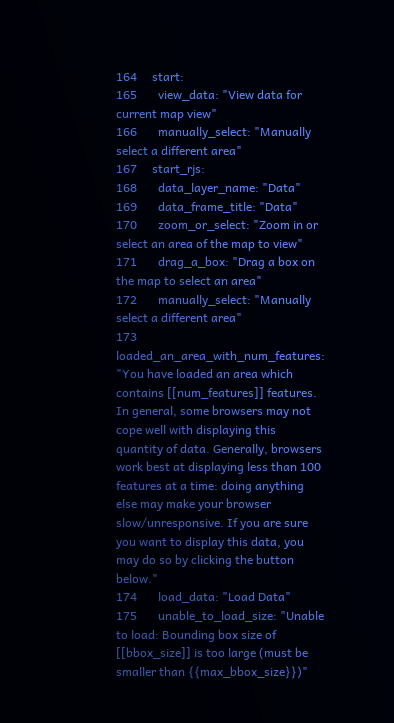164     start:
165       view_data: "View data for current map view"
166       manually_select: "Manually select a different area"
167     start_rjs:
168       data_layer_name: "Data"
169       data_frame_title: "Data"
170       zoom_or_select: "Zoom in or select an area of the map to view"
171       drag_a_box: "Drag a box on the map to select an area"
172       manually_select: "Manually select a different area"
173       loaded_an_area_with_num_features: "You have loaded an area which contains [[num_features]] features. In general, some browsers may not cope well with displaying this quantity of data. Generally, browsers work best at displaying less than 100 features at a time: doing anything else may make your browser slow/unresponsive. If you are sure you want to display this data, you may do so by clicking the button below."
174       load_data: "Load Data"
175       unable_to_load_size: "Unable to load: Bounding box size of [[bbox_size]] is too large (must be smaller than {{max_bbox_size}})"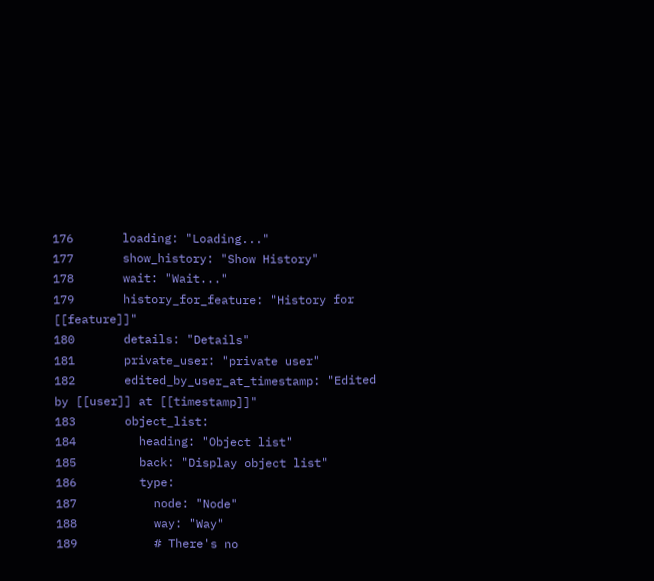176       loading: "Loading..."
177       show_history: "Show History"
178       wait: "Wait..."
179       history_for_feature: "History for [[feature]]"
180       details: "Details"
181       private_user: "private user"
182       edited_by_user_at_timestamp: "Edited by [[user]] at [[timestamp]]"
183       object_list:
184         heading: "Object list"
185         back: "Display object list"
186         type:
187           node: "Node"
188           way: "Way"
189           # There's no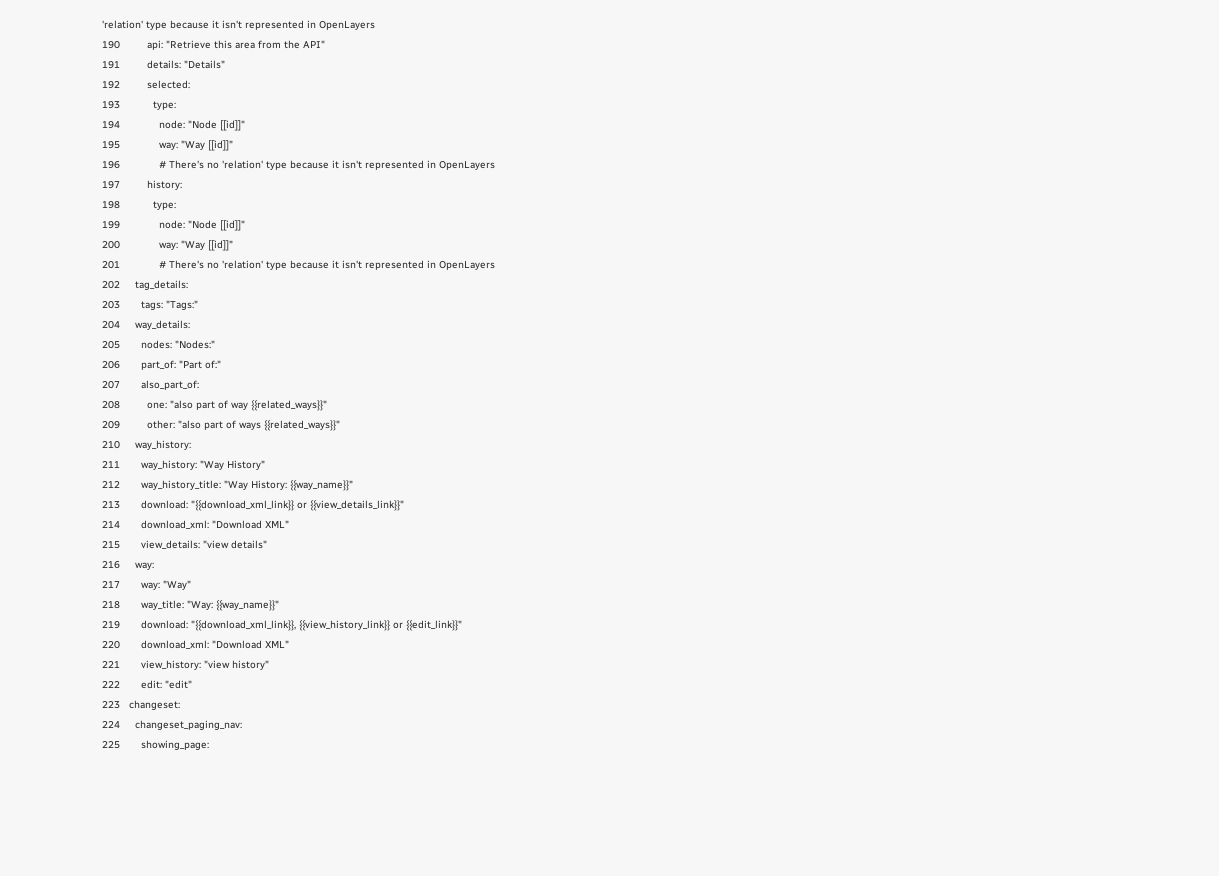'relation' type because it isn't represented in OpenLayers
190         api: "Retrieve this area from the API"
191         details: "Details"
192         selected:
193           type:
194             node: "Node [[id]]"
195             way: "Way [[id]]"
196             # There's no 'relation' type because it isn't represented in OpenLayers
197         history:
198           type:
199             node: "Node [[id]]"
200             way: "Way [[id]]"
201             # There's no 'relation' type because it isn't represented in OpenLayers
202     tag_details:
203       tags: "Tags:"
204     way_details:
205       nodes: "Nodes:"
206       part_of: "Part of:"
207       also_part_of:
208         one: "also part of way {{related_ways}}"
209         other: "also part of ways {{related_ways}}"
210     way_history:
211       way_history: "Way History"
212       way_history_title: "Way History: {{way_name}}"
213       download: "{{download_xml_link}} or {{view_details_link}}"
214       download_xml: "Download XML"
215       view_details: "view details"
216     way:
217       way: "Way"
218       way_title: "Way: {{way_name}}"
219       download: "{{download_xml_link}}, {{view_history_link}} or {{edit_link}}"
220       download_xml: "Download XML"
221       view_history: "view history"
222       edit: "edit"
223   changeset:
224     changeset_paging_nav:
225       showing_page: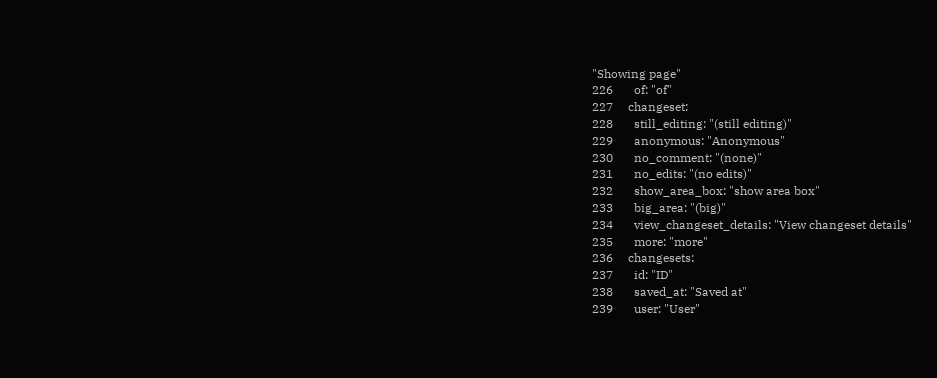"Showing page"
226       of: "of"
227     changeset:
228       still_editing: "(still editing)"
229       anonymous: "Anonymous"
230       no_comment: "(none)"
231       no_edits: "(no edits)"
232       show_area_box: "show area box"
233       big_area: "(big)"
234       view_changeset_details: "View changeset details"
235       more: "more"
236     changesets:
237       id: "ID"
238       saved_at: "Saved at"
239       user: "User"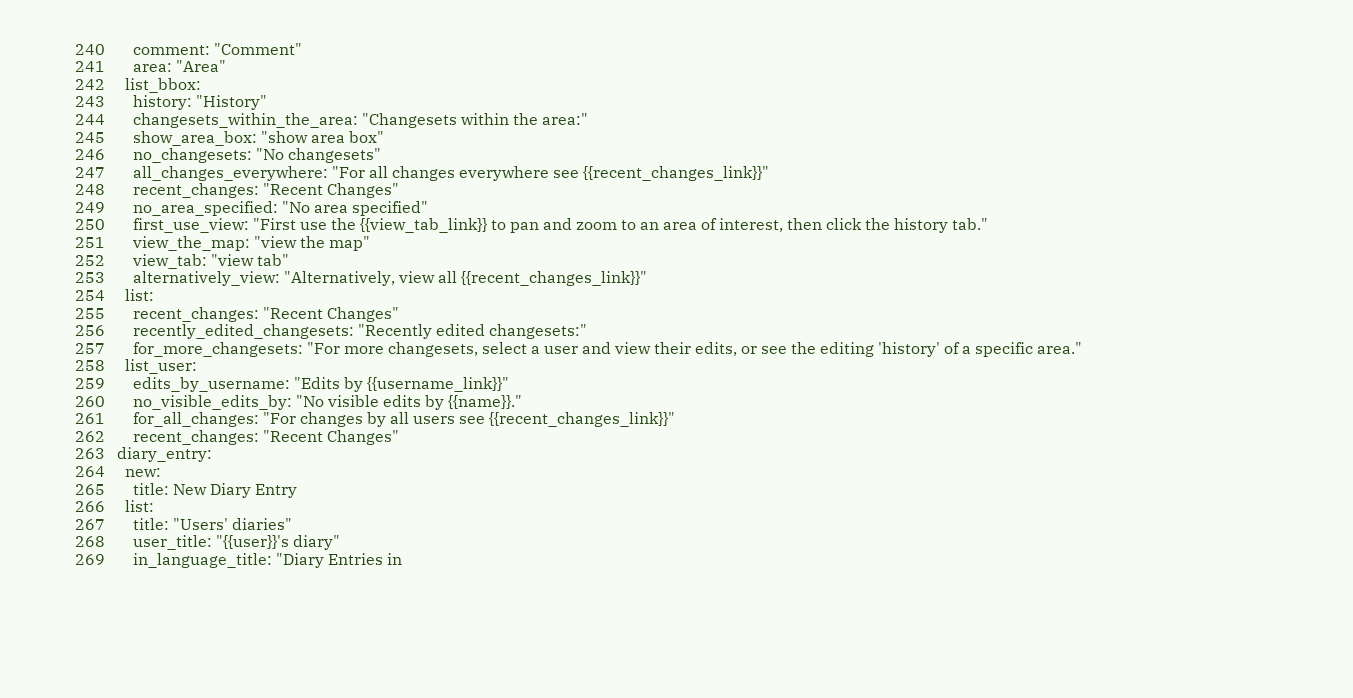240       comment: "Comment"
241       area: "Area"
242     list_bbox:
243       history: "History"
244       changesets_within_the_area: "Changesets within the area:"
245       show_area_box: "show area box"
246       no_changesets: "No changesets"
247       all_changes_everywhere: "For all changes everywhere see {{recent_changes_link}}"
248       recent_changes: "Recent Changes"
249       no_area_specified: "No area specified"
250       first_use_view: "First use the {{view_tab_link}} to pan and zoom to an area of interest, then click the history tab."
251       view_the_map: "view the map"
252       view_tab: "view tab"
253       alternatively_view: "Alternatively, view all {{recent_changes_link}}"
254     list:
255       recent_changes: "Recent Changes"
256       recently_edited_changesets: "Recently edited changesets:"
257       for_more_changesets: "For more changesets, select a user and view their edits, or see the editing 'history' of a specific area."
258     list_user:
259       edits_by_username: "Edits by {{username_link}}"
260       no_visible_edits_by: "No visible edits by {{name}}."
261       for_all_changes: "For changes by all users see {{recent_changes_link}}"
262       recent_changes: "Recent Changes"
263   diary_entry:
264     new:
265       title: New Diary Entry
266     list:
267       title: "Users' diaries"
268       user_title: "{{user}}'s diary"
269       in_language_title: "Diary Entries in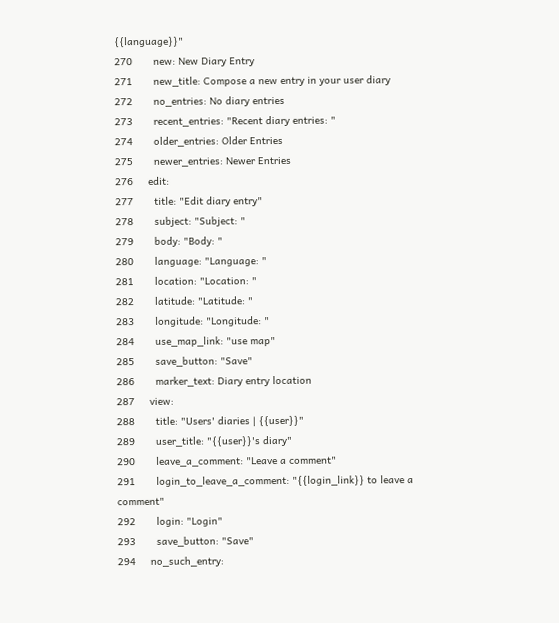{{language}}"
270       new: New Diary Entry
271       new_title: Compose a new entry in your user diary
272       no_entries: No diary entries
273       recent_entries: "Recent diary entries: "
274       older_entries: Older Entries
275       newer_entries: Newer Entries
276     edit:
277       title: "Edit diary entry"
278       subject: "Subject: "
279       body: "Body: "
280       language: "Language: "
281       location: "Location: "
282       latitude: "Latitude: "
283       longitude: "Longitude: "
284       use_map_link: "use map"
285       save_button: "Save"
286       marker_text: Diary entry location
287     view:
288       title: "Users' diaries | {{user}}"
289       user_title: "{{user}}'s diary"
290       leave_a_comment: "Leave a comment"
291       login_to_leave_a_comment: "{{login_link}} to leave a comment"
292       login: "Login"
293       save_button: "Save"
294     no_such_entry: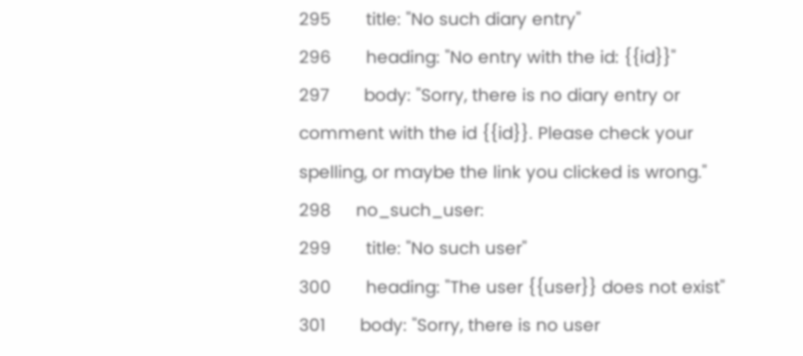295       title: "No such diary entry"
296       heading: "No entry with the id: {{id}}"
297       body: "Sorry, there is no diary entry or comment with the id {{id}}. Please check your spelling, or maybe the link you clicked is wrong."
298     no_such_user:
299       title: "No such user"
300       heading: "The user {{user}} does not exist"
301       body: "Sorry, there is no user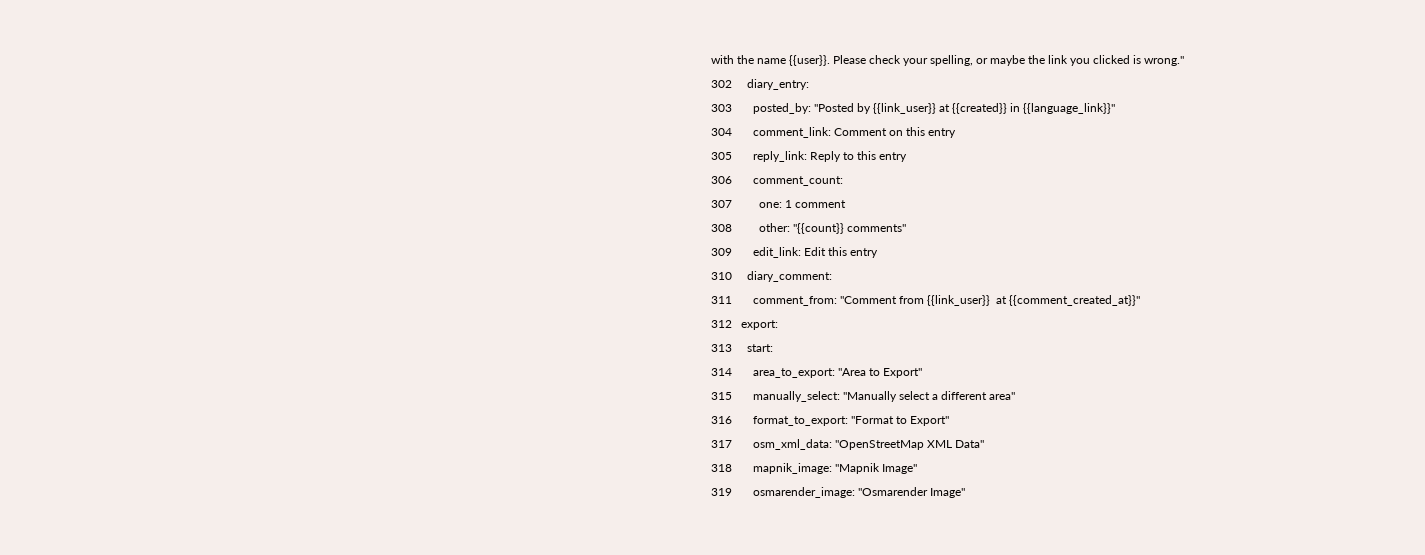with the name {{user}}. Please check your spelling, or maybe the link you clicked is wrong."
302     diary_entry:
303       posted_by: "Posted by {{link_user}} at {{created}} in {{language_link}}"
304       comment_link: Comment on this entry
305       reply_link: Reply to this entry
306       comment_count:
307         one: 1 comment
308         other: "{{count}} comments"
309       edit_link: Edit this entry
310     diary_comment:
311       comment_from: "Comment from {{link_user}}  at {{comment_created_at}}"
312   export:
313     start:
314       area_to_export: "Area to Export"
315       manually_select: "Manually select a different area"
316       format_to_export: "Format to Export"
317       osm_xml_data: "OpenStreetMap XML Data"
318       mapnik_image: "Mapnik Image"
319       osmarender_image: "Osmarender Image"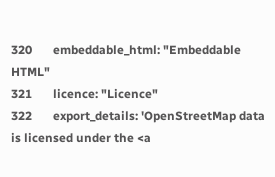320       embeddable_html: "Embeddable HTML"
321       licence: "Licence"
322       export_details: 'OpenStreetMap data is licensed under the <a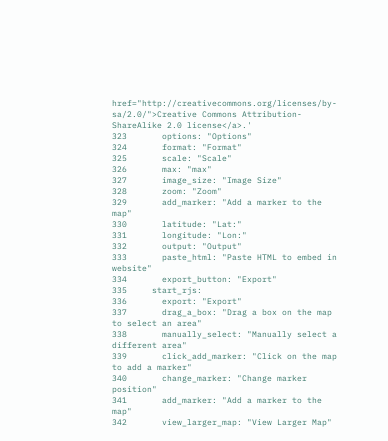href="http://creativecommons.org/licenses/by-sa/2.0/">Creative Commons Attribution-ShareAlike 2.0 license</a>.'
323       options: "Options"
324       format: "Format"
325       scale: "Scale"
326       max: "max"
327       image_size: "Image Size"
328       zoom: "Zoom"
329       add_marker: "Add a marker to the map"
330       latitude: "Lat:"
331       longitude: "Lon:"
332       output: "Output"
333       paste_html: "Paste HTML to embed in website"
334       export_button: "Export"
335     start_rjs:
336       export: "Export"
337       drag_a_box: "Drag a box on the map to select an area"
338       manually_select: "Manually select a different area"
339       click_add_marker: "Click on the map to add a marker"
340       change_marker: "Change marker position"
341       add_marker: "Add a marker to the map"
342       view_larger_map: "View Larger Map"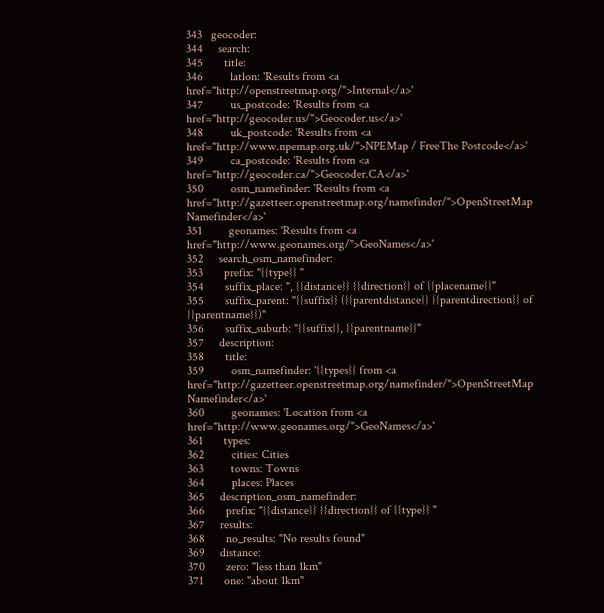343   geocoder:
344     search:
345       title:
346         latlon: 'Results from <a href="http://openstreetmap.org/">Internal</a>'
347         us_postcode: 'Results from <a href="http://geocoder.us/">Geocoder.us</a>'
348         uk_postcode: 'Results from <a href="http://www.npemap.org.uk/">NPEMap / FreeThe Postcode</a>'
349         ca_postcode: 'Results from <a href="http://geocoder.ca/">Geocoder.CA</a>'
350         osm_namefinder: 'Results from <a href="http://gazetteer.openstreetmap.org/namefinder/">OpenStreetMap Namefinder</a>'
351         geonames: 'Results from <a href="http://www.geonames.org/">GeoNames</a>'
352     search_osm_namefinder:
353       prefix: "{{type}} "
354       suffix_place: ", {{distance}} {{direction}} of {{placename}}"
355       suffix_parent: "{{suffix}} ({{parentdistance}} {{parentdirection}} of {{parentname}})"
356       suffix_suburb: "{{suffix}}, {{parentname}}"
357     description:
358       title:
359         osm_namefinder: '{{types}} from <a href="http://gazetteer.openstreetmap.org/namefinder/">OpenStreetMap Namefinder</a>'
360         geonames: 'Location from <a href="http://www.geonames.org/">GeoNames</a>'
361       types:
362         cities: Cities
363         towns: Towns
364         places: Places
365     description_osm_namefinder:
366       prefix: "{{distance}} {{direction}} of {{type}} "
367     results:
368       no_results: "No results found"
369     distance:
370       zero: "less than 1km"
371       one: "about 1km"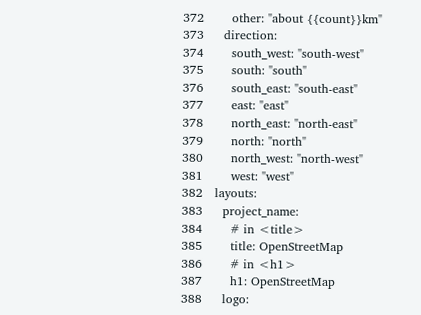372       other: "about {{count}}km"
373     direction:
374       south_west: "south-west"
375       south: "south"
376       south_east: "south-east"
377       east: "east"
378       north_east: "north-east"
379       north: "north"
380       north_west: "north-west"
381       west: "west"
382   layouts:
383     project_name:
384       # in <title>
385       title: OpenStreetMap
386       # in <h1>
387       h1: OpenStreetMap
388     logo: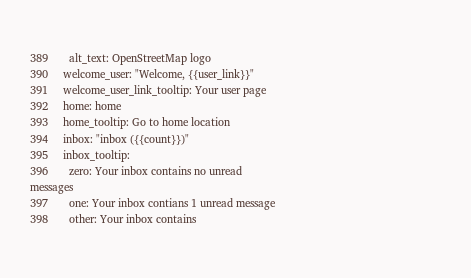389       alt_text: OpenStreetMap logo
390     welcome_user: "Welcome, {{user_link}}"
391     welcome_user_link_tooltip: Your user page
392     home: home
393     home_tooltip: Go to home location
394     inbox: "inbox ({{count}})"
395     inbox_tooltip:
396       zero: Your inbox contains no unread messages
397       one: Your inbox contians 1 unread message
398       other: Your inbox contains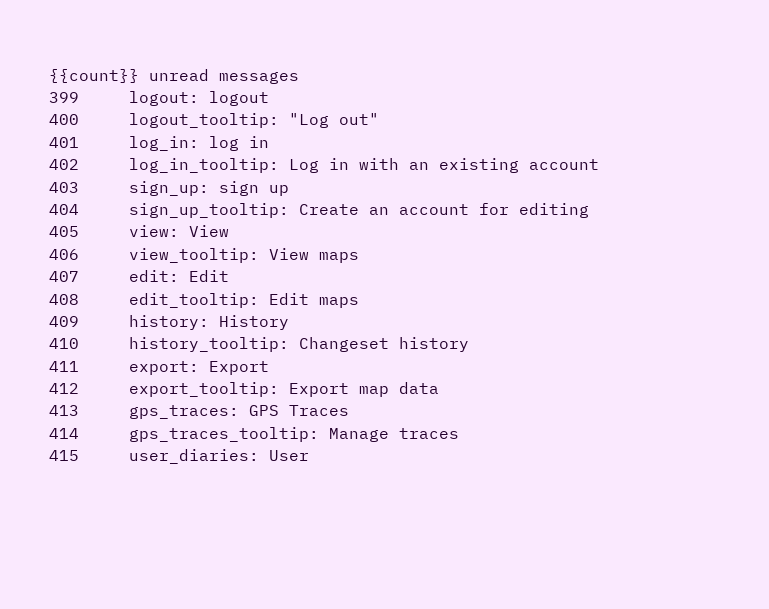{{count}} unread messages
399     logout: logout
400     logout_tooltip: "Log out"
401     log_in: log in
402     log_in_tooltip: Log in with an existing account
403     sign_up: sign up
404     sign_up_tooltip: Create an account for editing
405     view: View
406     view_tooltip: View maps
407     edit: Edit
408     edit_tooltip: Edit maps
409     history: History
410     history_tooltip: Changeset history
411     export: Export
412     export_tooltip: Export map data
413     gps_traces: GPS Traces
414     gps_traces_tooltip: Manage traces
415     user_diaries: User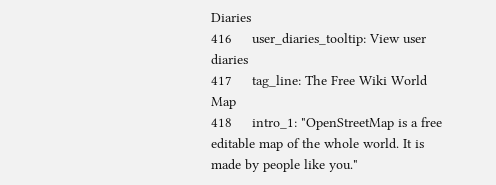Diaries
416     user_diaries_tooltip: View user diaries
417     tag_line: The Free Wiki World Map
418     intro_1: "OpenStreetMap is a free editable map of the whole world. It is made by people like you."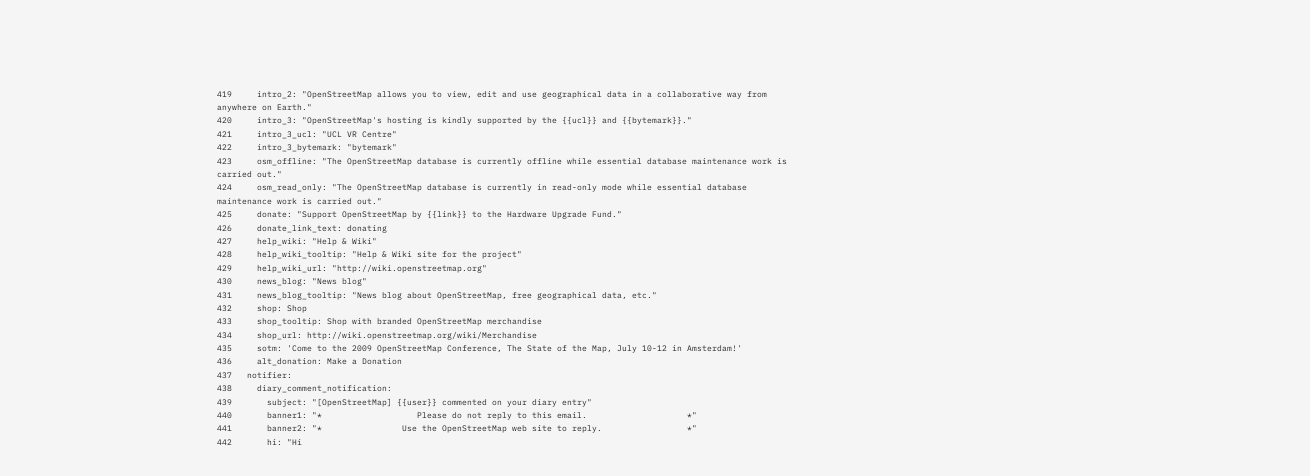419     intro_2: "OpenStreetMap allows you to view, edit and use geographical data in a collaborative way from anywhere on Earth."
420     intro_3: "OpenStreetMap's hosting is kindly supported by the {{ucl}} and {{bytemark}}."
421     intro_3_ucl: "UCL VR Centre"
422     intro_3_bytemark: "bytemark"
423     osm_offline: "The OpenStreetMap database is currently offline while essential database maintenance work is carried out."
424     osm_read_only: "The OpenStreetMap database is currently in read-only mode while essential database maintenance work is carried out."
425     donate: "Support OpenStreetMap by {{link}} to the Hardware Upgrade Fund."
426     donate_link_text: donating
427     help_wiki: "Help & Wiki"
428     help_wiki_tooltip: "Help & Wiki site for the project"
429     help_wiki_url: "http://wiki.openstreetmap.org"
430     news_blog: "News blog"
431     news_blog_tooltip: "News blog about OpenStreetMap, free geographical data, etc."
432     shop: Shop
433     shop_tooltip: Shop with branded OpenStreetMap merchandise
434     shop_url: http://wiki.openstreetmap.org/wiki/Merchandise
435     sotm: 'Come to the 2009 OpenStreetMap Conference, The State of the Map, July 10-12 in Amsterdam!'
436     alt_donation: Make a Donation
437   notifier:
438     diary_comment_notification:
439       subject: "[OpenStreetMap] {{user}} commented on your diary entry"
440       banner1: "*                   Please do not reply to this email.                    *"
441       banner2: "*                Use the OpenStreetMap web site to reply.                 *"
442       hi: "Hi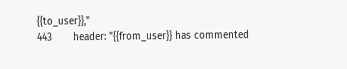{{to_user}},"
443       header: "{{from_user}} has commented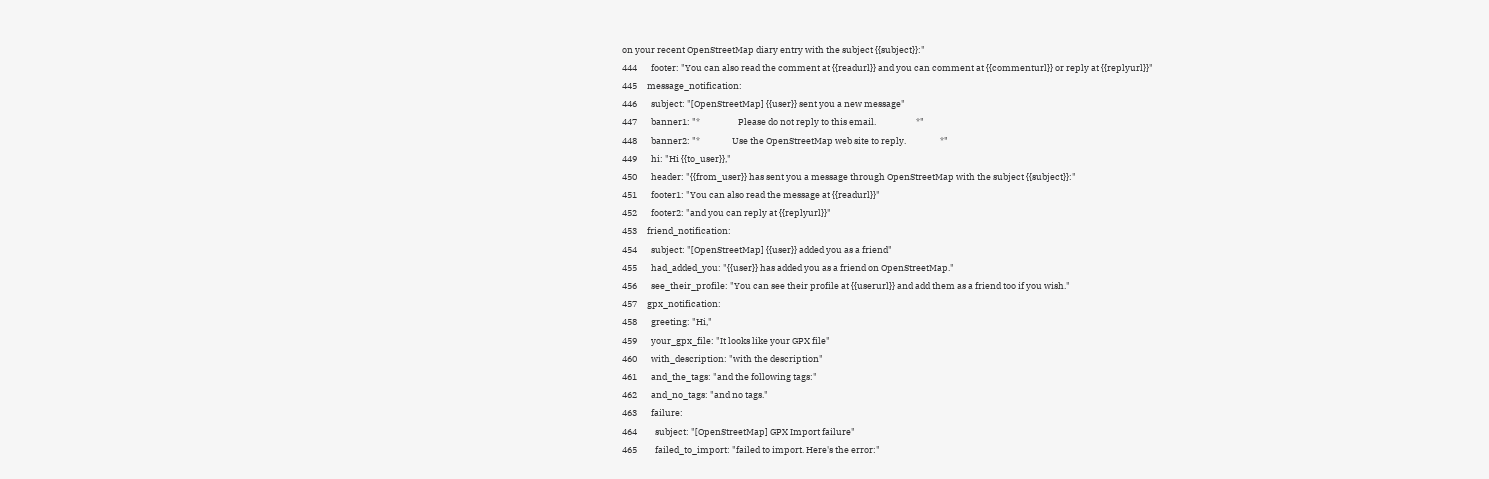on your recent OpenStreetMap diary entry with the subject {{subject}}:"
444       footer: "You can also read the comment at {{readurl}} and you can comment at {{commenturl}} or reply at {{replyurl}}"
445     message_notification:
446       subject: "[OpenStreetMap] {{user}} sent you a new message"
447       banner1: "*                   Please do not reply to this email.                    *"
448       banner2: "*                Use the OpenStreetMap web site to reply.                 *"
449       hi: "Hi {{to_user}},"
450       header: "{{from_user}} has sent you a message through OpenStreetMap with the subject {{subject}}:"
451       footer1: "You can also read the message at {{readurl}}"
452       footer2: "and you can reply at {{replyurl}}"
453     friend_notification:
454       subject: "[OpenStreetMap] {{user}} added you as a friend"
455       had_added_you: "{{user}} has added you as a friend on OpenStreetMap."
456       see_their_profile: "You can see their profile at {{userurl}} and add them as a friend too if you wish."
457     gpx_notification:
458       greeting: "Hi,"
459       your_gpx_file: "It looks like your GPX file"
460       with_description: "with the description"
461       and_the_tags: "and the following tags:"
462       and_no_tags: "and no tags."
463       failure:
464         subject: "[OpenStreetMap] GPX Import failure"
465         failed_to_import: "failed to import. Here's the error:"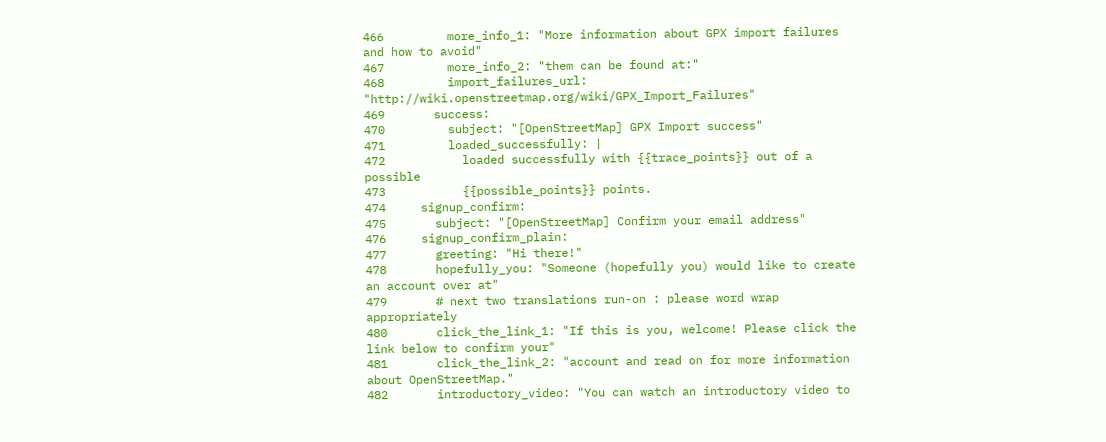466         more_info_1: "More information about GPX import failures and how to avoid"
467         more_info_2: "them can be found at:"
468         import_failures_url: "http://wiki.openstreetmap.org/wiki/GPX_Import_Failures"
469       success:
470         subject: "[OpenStreetMap] GPX Import success"
471         loaded_successfully: |
472           loaded successfully with {{trace_points}} out of a possible
473           {{possible_points}} points.
474     signup_confirm:
475       subject: "[OpenStreetMap] Confirm your email address"
476     signup_confirm_plain:
477       greeting: "Hi there!"
478       hopefully_you: "Someone (hopefully you) would like to create an account over at"
479       # next two translations run-on : please word wrap appropriately
480       click_the_link_1: "If this is you, welcome! Please click the link below to confirm your"
481       click_the_link_2: "account and read on for more information about OpenStreetMap."
482       introductory_video: "You can watch an introductory video to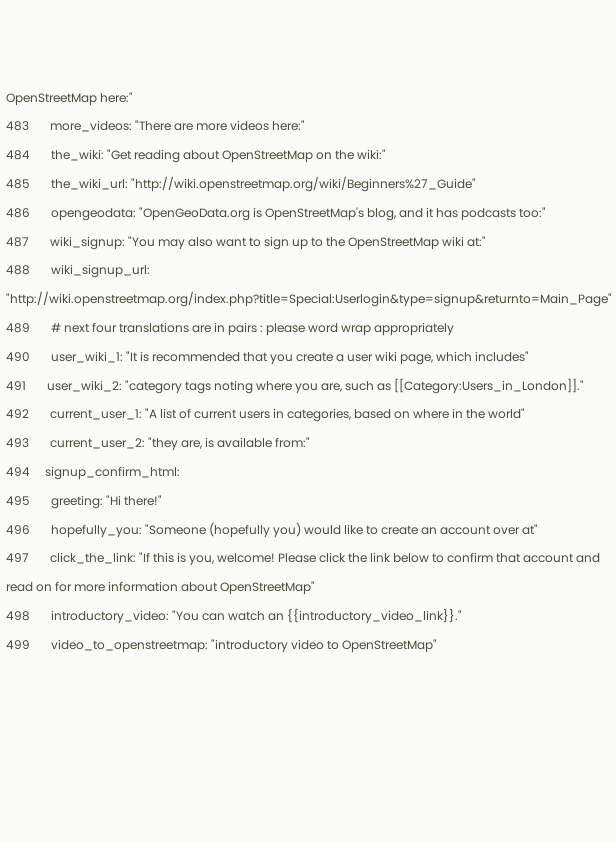OpenStreetMap here:"
483       more_videos: "There are more videos here:"
484       the_wiki: "Get reading about OpenStreetMap on the wiki:"
485       the_wiki_url: "http://wiki.openstreetmap.org/wiki/Beginners%27_Guide"
486       opengeodata: "OpenGeoData.org is OpenStreetMap's blog, and it has podcasts too:"
487       wiki_signup: "You may also want to sign up to the OpenStreetMap wiki at:"
488       wiki_signup_url: "http://wiki.openstreetmap.org/index.php?title=Special:Userlogin&type=signup&returnto=Main_Page"
489       # next four translations are in pairs : please word wrap appropriately
490       user_wiki_1: "It is recommended that you create a user wiki page, which includes"
491       user_wiki_2: "category tags noting where you are, such as [[Category:Users_in_London]]."
492       current_user_1: "A list of current users in categories, based on where in the world"
493       current_user_2: "they are, is available from:"
494     signup_confirm_html:
495       greeting: "Hi there!"
496       hopefully_you: "Someone (hopefully you) would like to create an account over at"
497       click_the_link: "If this is you, welcome! Please click the link below to confirm that account and read on for more information about OpenStreetMap"
498       introductory_video: "You can watch an {{introductory_video_link}}."
499       video_to_openstreetmap: "introductory video to OpenStreetMap"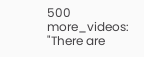500       more_videos: "There are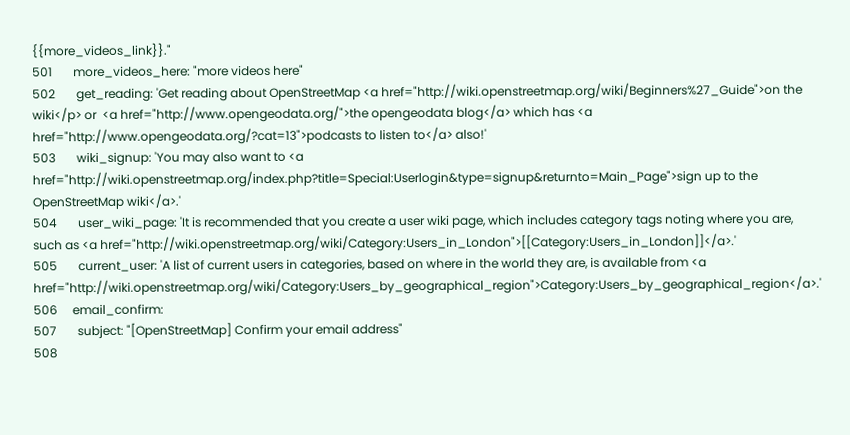{{more_videos_link}}."
501       more_videos_here: "more videos here"
502       get_reading: 'Get reading about OpenStreetMap <a href="http://wiki.openstreetmap.org/wiki/Beginners%27_Guide">on the wiki</p> or  <a href="http://www.opengeodata.org/">the opengeodata blog</a> which has <a href="http://www.opengeodata.org/?cat=13">podcasts to listen to</a> also!'
503       wiki_signup: 'You may also want to <a href="http://wiki.openstreetmap.org/index.php?title=Special:Userlogin&type=signup&returnto=Main_Page">sign up to the OpenStreetMap wiki</a>.'
504       user_wiki_page: 'It is recommended that you create a user wiki page, which includes category tags noting where you are, such as <a href="http://wiki.openstreetmap.org/wiki/Category:Users_in_London">[[Category:Users_in_London]]</a>.'
505       current_user: 'A list of current users in categories, based on where in the world they are, is available from <a href="http://wiki.openstreetmap.org/wiki/Category:Users_by_geographical_region">Category:Users_by_geographical_region</a>.'
506     email_confirm:
507       subject: "[OpenStreetMap] Confirm your email address"
508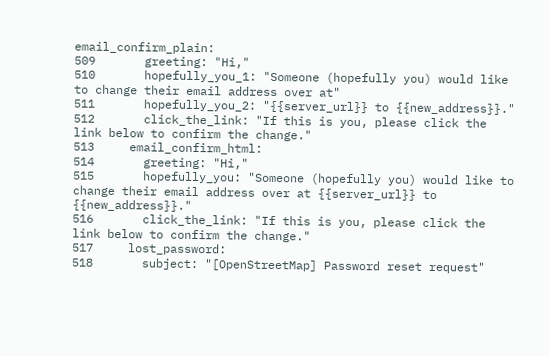email_confirm_plain:
509       greeting: "Hi,"
510       hopefully_you_1: "Someone (hopefully you) would like to change their email address over at"
511       hopefully_you_2: "{{server_url}} to {{new_address}}."
512       click_the_link: "If this is you, please click the link below to confirm the change."
513     email_confirm_html:
514       greeting: "Hi,"
515       hopefully_you: "Someone (hopefully you) would like to change their email address over at {{server_url}} to {{new_address}}."
516       click_the_link: "If this is you, please click the link below to confirm the change."
517     lost_password:
518       subject: "[OpenStreetMap] Password reset request"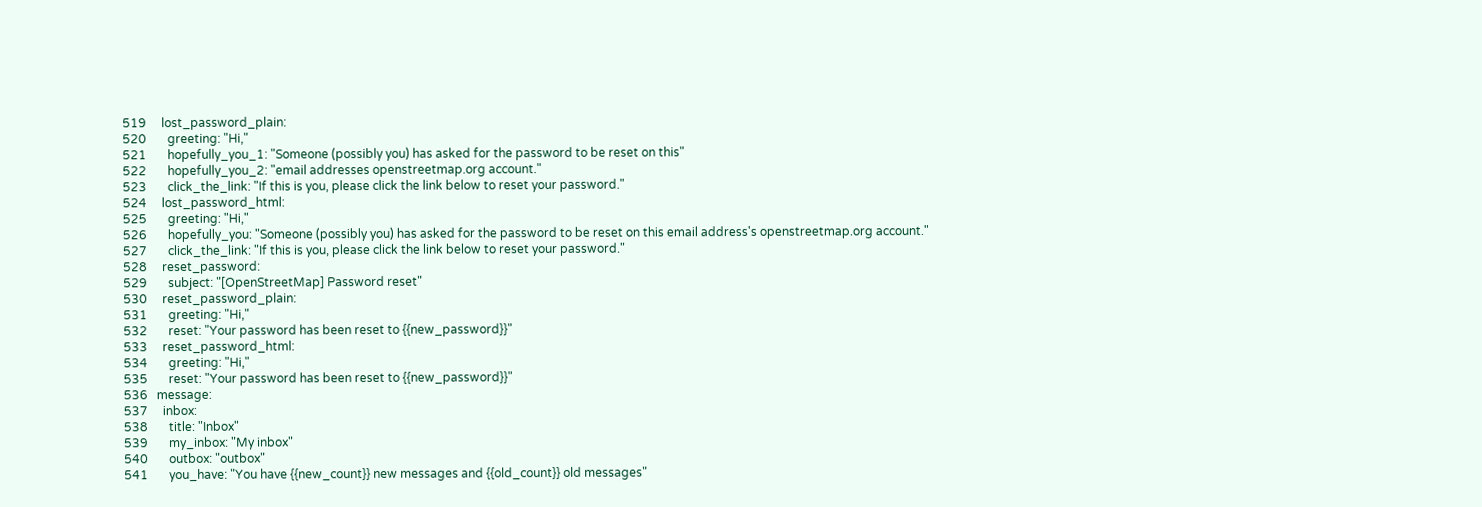519     lost_password_plain:
520       greeting: "Hi,"
521       hopefully_you_1: "Someone (possibly you) has asked for the password to be reset on this"
522       hopefully_you_2: "email addresses openstreetmap.org account."
523       click_the_link: "If this is you, please click the link below to reset your password."
524     lost_password_html:
525       greeting: "Hi,"
526       hopefully_you: "Someone (possibly you) has asked for the password to be reset on this email address's openstreetmap.org account."
527       click_the_link: "If this is you, please click the link below to reset your password."
528     reset_password:
529       subject: "[OpenStreetMap] Password reset"
530     reset_password_plain:
531       greeting: "Hi,"
532       reset: "Your password has been reset to {{new_password}}"
533     reset_password_html:
534       greeting: "Hi,"
535       reset: "Your password has been reset to {{new_password}}"
536   message:
537     inbox:
538       title: "Inbox"
539       my_inbox: "My inbox"
540       outbox: "outbox"
541       you_have: "You have {{new_count}} new messages and {{old_count}} old messages"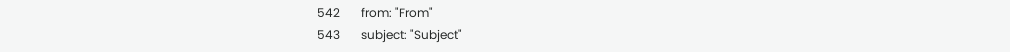542       from: "From"
543       subject: "Subject"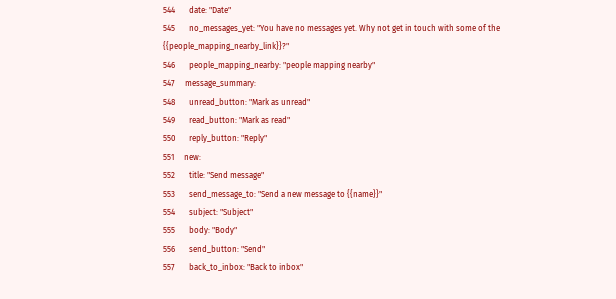544       date: "Date"
545       no_messages_yet: "You have no messages yet. Why not get in touch with some of the {{people_mapping_nearby_link}}?"
546       people_mapping_nearby: "people mapping nearby"
547     message_summary:
548       unread_button: "Mark as unread"
549       read_button: "Mark as read"
550       reply_button: "Reply"
551     new:
552       title: "Send message"
553       send_message_to: "Send a new message to {{name}}"
554       subject: "Subject"
555       body: "Body"
556       send_button: "Send"
557       back_to_inbox: "Back to inbox"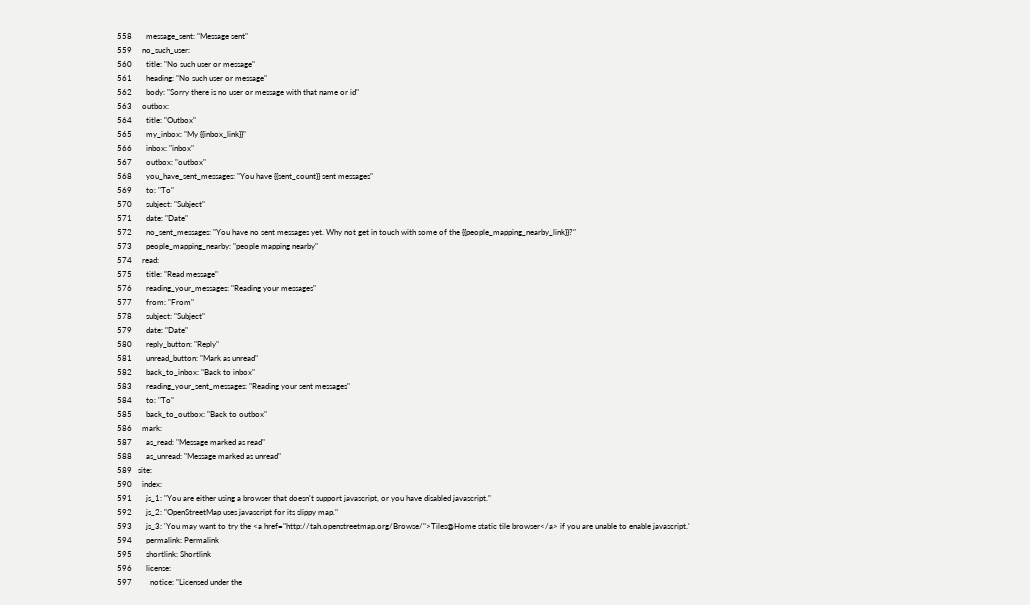558       message_sent: "Message sent"
559     no_such_user:
560       title: "No such user or message"
561       heading: "No such user or message"
562       body: "Sorry there is no user or message with that name or id"
563     outbox:
564       title: "Outbox"
565       my_inbox: "My {{inbox_link}}"
566       inbox: "inbox"
567       outbox: "outbox"
568       you_have_sent_messages: "You have {{sent_count}} sent messages"
569       to: "To"
570       subject: "Subject"
571       date: "Date"
572       no_sent_messages: "You have no sent messages yet. Why not get in touch with some of the {{people_mapping_nearby_link}}?"
573       people_mapping_nearby: "people mapping nearby"
574     read:
575       title: "Read message"
576       reading_your_messages: "Reading your messages"
577       from: "From"
578       subject: "Subject"
579       date: "Date"
580       reply_button: "Reply"
581       unread_button: "Mark as unread"
582       back_to_inbox: "Back to inbox"
583       reading_your_sent_messages: "Reading your sent messages"
584       to: "To"
585       back_to_outbox: "Back to outbox"
586     mark:
587       as_read: "Message marked as read"
588       as_unread: "Message marked as unread"
589   site:
590     index:
591       js_1: "You are either using a browser that doesn't support javascript, or you have disabled javascript."
592       js_2: "OpenStreetMap uses javascript for its slippy map."
593       js_3: 'You may want to try the <a href="http://tah.openstreetmap.org/Browse/">Tiles@Home static tile browser</a> if you are unable to enable javascript.'
594       permalink: Permalink
595       shortlink: Shortlink
596       license:
597         notice: "Licensed under the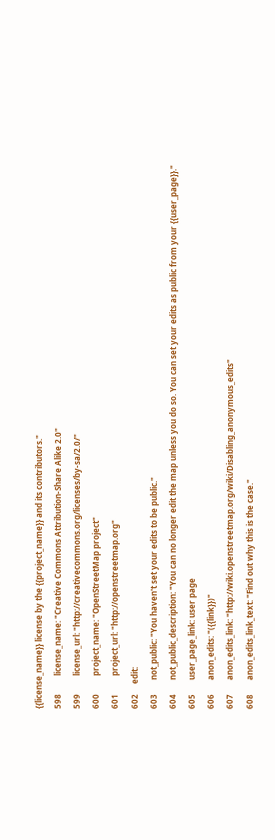{{license_name}} license by the {{project_name}} and its contributors."
598         license_name: "Creative Commons Attribution-Share Alike 2.0"
599         license_url: "http://creativecommons.org/licenses/by-sa/2.0/"
600         project_name: "OpenStreetMap project"
601         project_url: "http://openstreetmap.org"
602     edit:
603       not_public: "You haven't set your edits to be public."
604       not_public_description: "You can no longer edit the map unless you do so. You can set your edits as public from your {{user_page}}."
605       user_page_link: user page
606       anon_edits: "({{link}})"
607       anon_edits_link: "http://wiki.openstreetmap.org/wiki/Disabling_anonymous_edits"
608       anon_edits_link_text: "Find out why this is the case."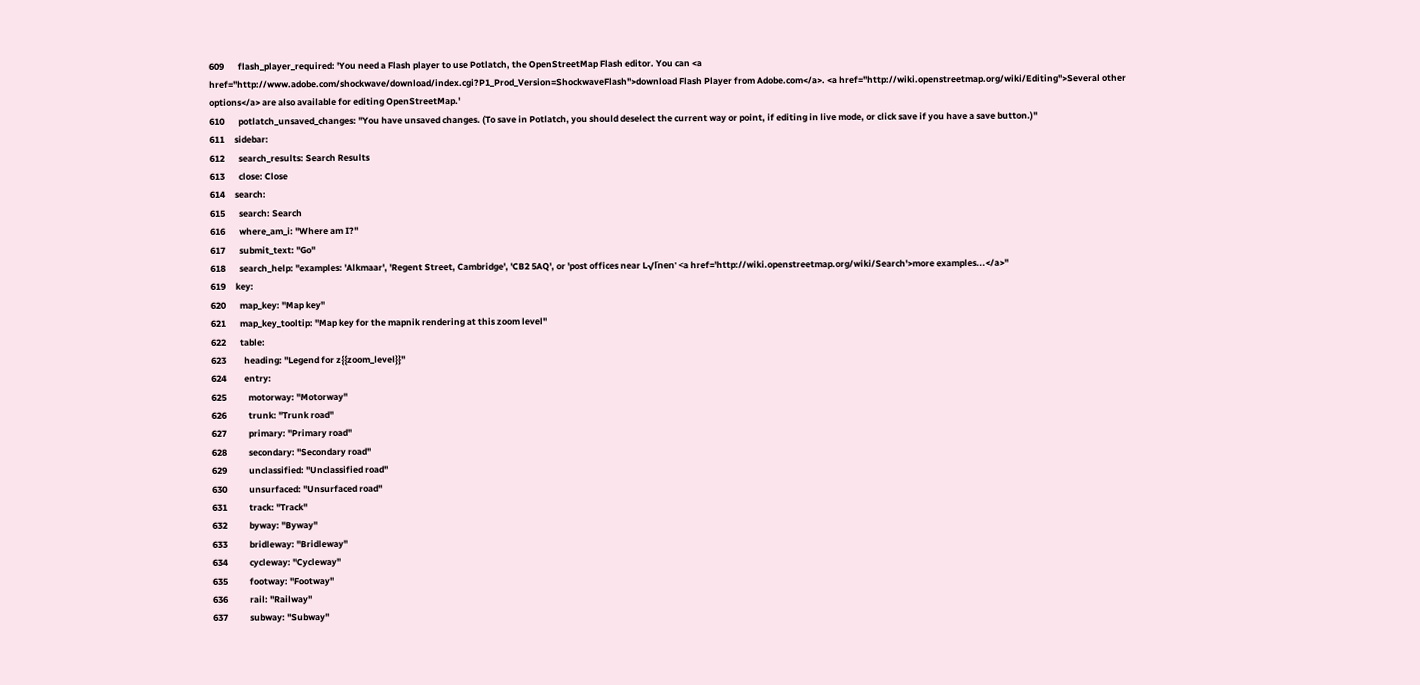609       flash_player_required: 'You need a Flash player to use Potlatch, the OpenStreetMap Flash editor. You can <a href="http://www.adobe.com/shockwave/download/index.cgi?P1_Prod_Version=ShockwaveFlash">download Flash Player from Adobe.com</a>. <a href="http://wiki.openstreetmap.org/wiki/Editing">Several other options</a> are also available for editing OpenStreetMap.'
610       potlatch_unsaved_changes: "You have unsaved changes. (To save in Potlatch, you should deselect the current way or point, if editing in live mode, or click save if you have a save button.)"
611     sidebar:
612       search_results: Search Results
613       close: Close
614     search:
615       search: Search
616       where_am_i: "Where am I?"
617       submit_text: "Go"
618       search_help: "examples: 'Alkmaar', 'Regent Street, Cambridge', 'CB2 5AQ', or 'post offices near L√ľnen' <a href='http://wiki.openstreetmap.org/wiki/Search'>more examples...</a>"
619     key:
620       map_key: "Map key"
621       map_key_tooltip: "Map key for the mapnik rendering at this zoom level"
622       table:
623         heading: "Legend for z{{zoom_level}}"
624         entry:
625           motorway: "Motorway"
626           trunk: "Trunk road"
627           primary: "Primary road"
628           secondary: "Secondary road"
629           unclassified: "Unclassified road"
630           unsurfaced: "Unsurfaced road"
631           track: "Track"
632           byway: "Byway"
633           bridleway: "Bridleway"
634           cycleway: "Cycleway"
635           footway: "Footway"
636           rail: "Railway"
637           subway: "Subway"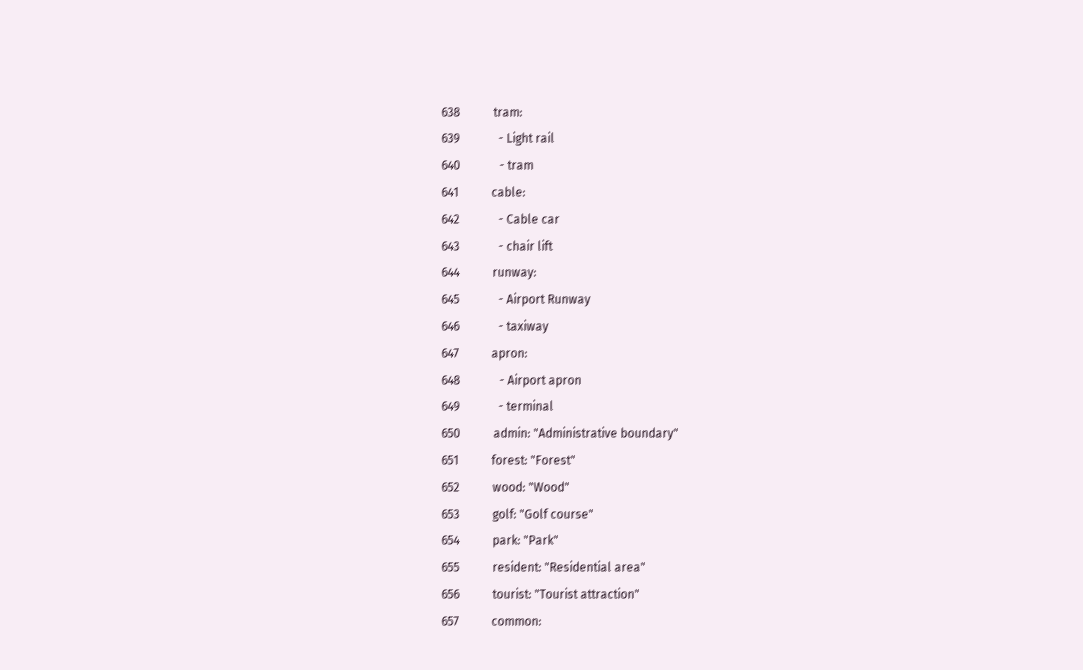638           tram:
639             - Light rail
640             - tram
641           cable:
642             - Cable car
643             - chair lift
644           runway:
645             - Airport Runway
646             - taxiway
647           apron:
648             - Airport apron
649             - terminal
650           admin: "Administrative boundary"
651           forest: "Forest"
652           wood: "Wood"
653           golf: "Golf course"
654           park: "Park"
655           resident: "Residential area"
656           tourist: "Tourist attraction"
657           common: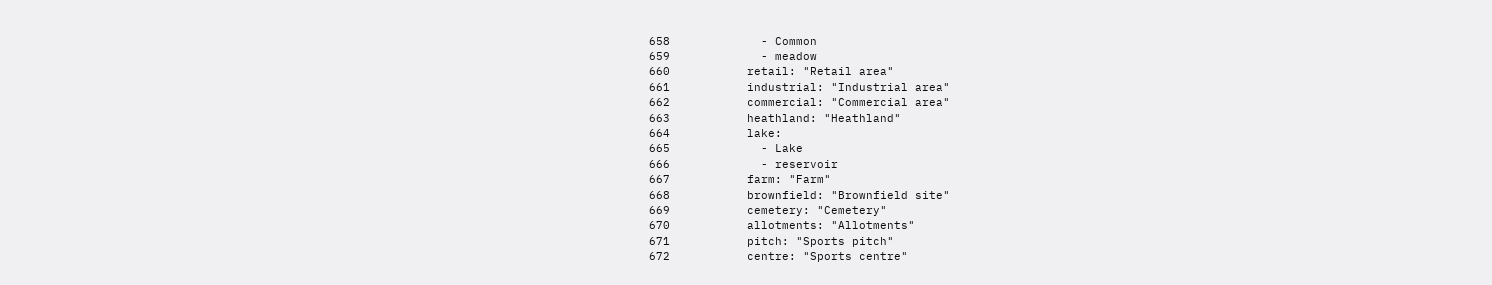658             - Common
659             - meadow
660           retail: "Retail area"
661           industrial: "Industrial area"
662           commercial: "Commercial area"
663           heathland: "Heathland"
664           lake:
665             - Lake
666             - reservoir
667           farm: "Farm"
668           brownfield: "Brownfield site"
669           cemetery: "Cemetery"
670           allotments: "Allotments"
671           pitch: "Sports pitch"
672           centre: "Sports centre"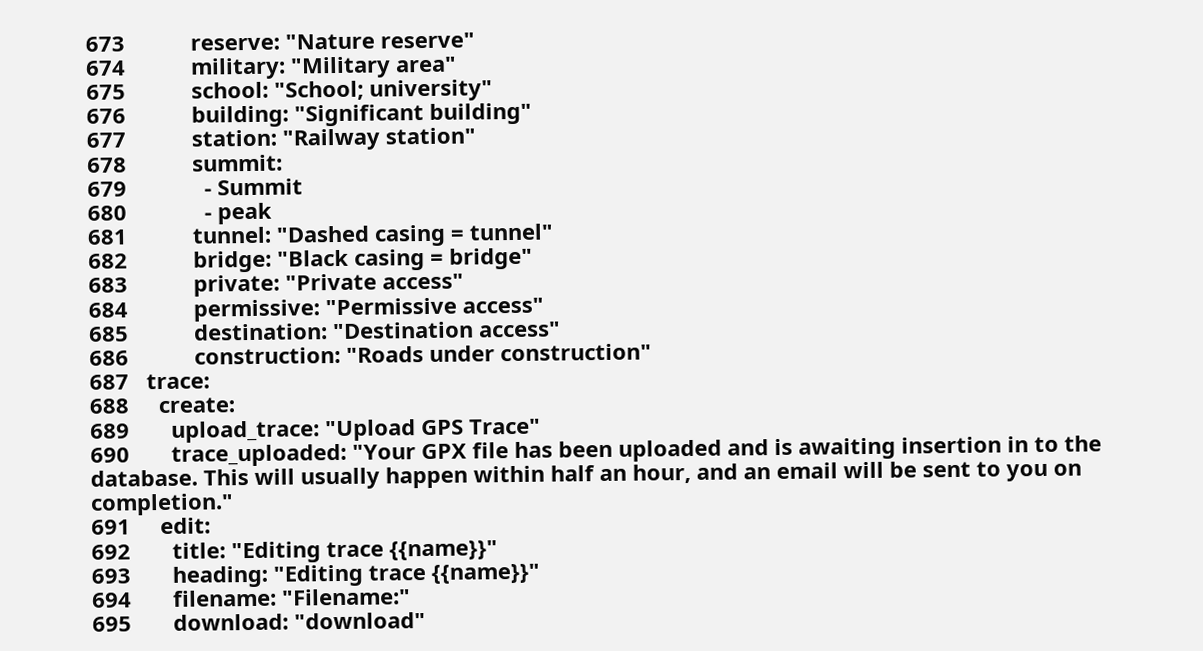673           reserve: "Nature reserve"
674           military: "Military area"
675           school: "School; university"
676           building: "Significant building"
677           station: "Railway station"
678           summit:
679             - Summit
680             - peak
681           tunnel: "Dashed casing = tunnel"
682           bridge: "Black casing = bridge"
683           private: "Private access"
684           permissive: "Permissive access"
685           destination: "Destination access"
686           construction: "Roads under construction"
687   trace:
688     create:
689       upload_trace: "Upload GPS Trace"
690       trace_uploaded: "Your GPX file has been uploaded and is awaiting insertion in to the database. This will usually happen within half an hour, and an email will be sent to you on completion."
691     edit:
692       title: "Editing trace {{name}}"
693       heading: "Editing trace {{name}}"
694       filename: "Filename:"
695       download: "download"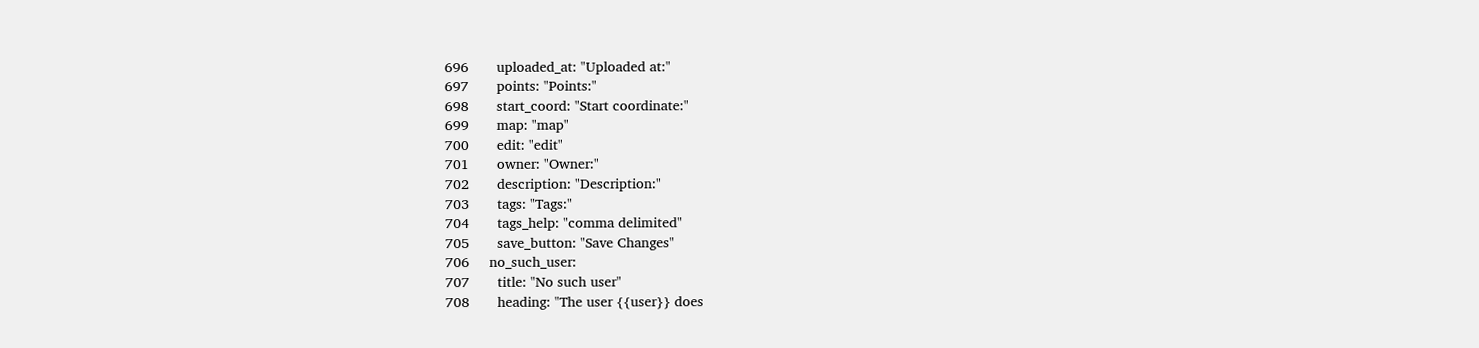696       uploaded_at: "Uploaded at:"
697       points: "Points:"
698       start_coord: "Start coordinate:"
699       map: "map"
700       edit: "edit"
701       owner: "Owner:"
702       description: "Description:"
703       tags: "Tags:"
704       tags_help: "comma delimited"
705       save_button: "Save Changes"
706     no_such_user:
707       title: "No such user"
708       heading: "The user {{user}} does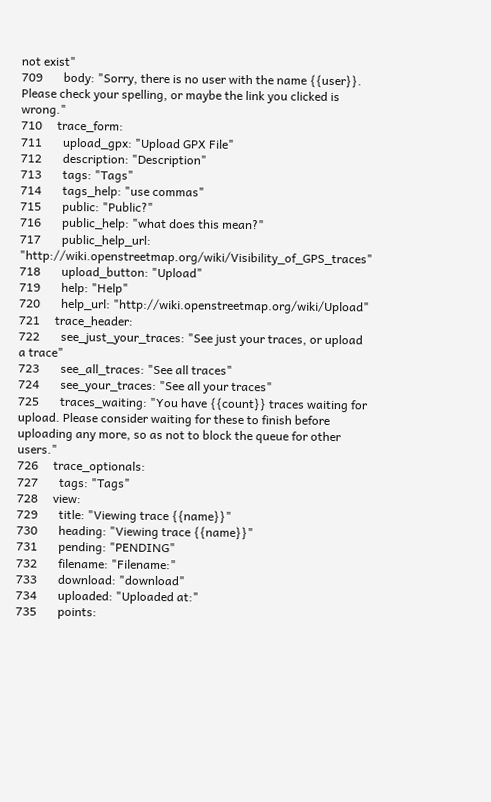not exist"
709       body: "Sorry, there is no user with the name {{user}}. Please check your spelling, or maybe the link you clicked is wrong."
710     trace_form:
711       upload_gpx: "Upload GPX File"
712       description: "Description"
713       tags: "Tags"
714       tags_help: "use commas"
715       public: "Public?"
716       public_help: "what does this mean?"
717       public_help_url: "http://wiki.openstreetmap.org/wiki/Visibility_of_GPS_traces"
718       upload_button: "Upload"
719       help: "Help"
720       help_url: "http://wiki.openstreetmap.org/wiki/Upload"
721     trace_header:
722       see_just_your_traces: "See just your traces, or upload a trace"
723       see_all_traces: "See all traces"
724       see_your_traces: "See all your traces"
725       traces_waiting: "You have {{count}} traces waiting for upload. Please consider waiting for these to finish before uploading any more, so as not to block the queue for other users."
726     trace_optionals:
727       tags: "Tags"
728     view:
729       title: "Viewing trace {{name}}"
730       heading: "Viewing trace {{name}}"
731       pending: "PENDING"
732       filename: "Filename:"
733       download: "download"
734       uploaded: "Uploaded at:"
735       points: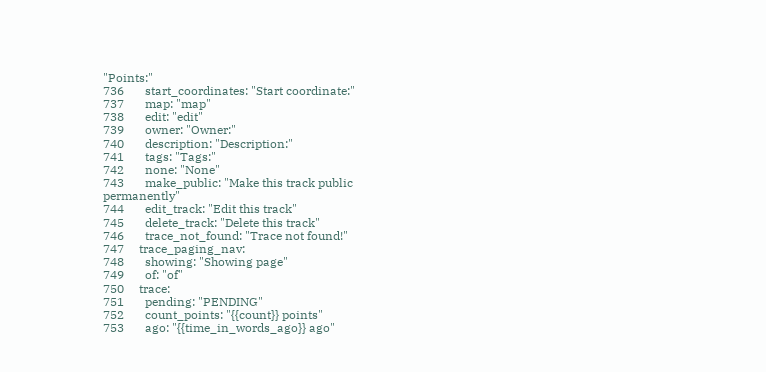"Points:"
736       start_coordinates: "Start coordinate:"
737       map: "map"
738       edit: "edit"
739       owner: "Owner:"
740       description: "Description:"
741       tags: "Tags:"
742       none: "None"
743       make_public: "Make this track public permanently"
744       edit_track: "Edit this track"
745       delete_track: "Delete this track"
746       trace_not_found: "Trace not found!"
747     trace_paging_nav:
748       showing: "Showing page"
749       of: "of"
750     trace:
751       pending: "PENDING"
752       count_points: "{{count}} points"
753       ago: "{{time_in_words_ago}} ago"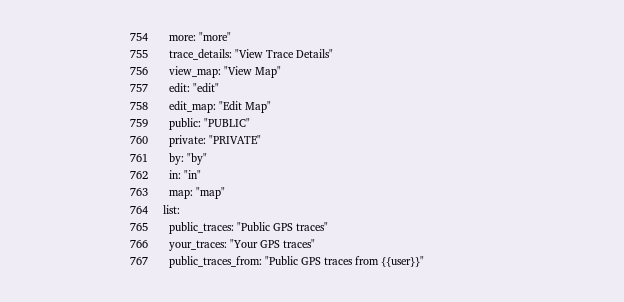754       more: "more"
755       trace_details: "View Trace Details"
756       view_map: "View Map"
757       edit: "edit"
758       edit_map: "Edit Map"
759       public: "PUBLIC"
760       private: "PRIVATE"
761       by: "by"
762       in: "in"
763       map: "map"
764     list:
765       public_traces: "Public GPS traces"
766       your_traces: "Your GPS traces"
767       public_traces_from: "Public GPS traces from {{user}}"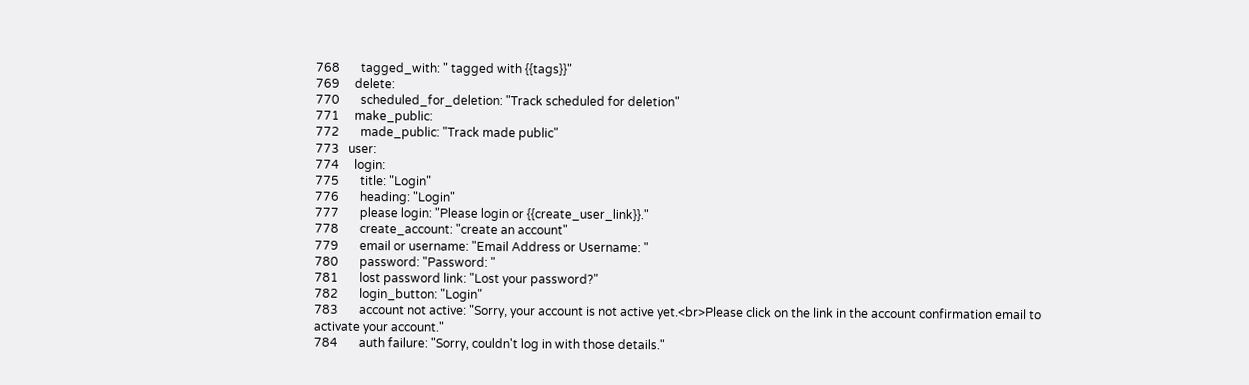768       tagged_with: " tagged with {{tags}}"
769     delete:
770       scheduled_for_deletion: "Track scheduled for deletion"
771     make_public:
772       made_public: "Track made public"
773   user:
774     login:
775       title: "Login"
776       heading: "Login"
777       please login: "Please login or {{create_user_link}}."
778       create_account: "create an account"
779       email or username: "Email Address or Username: "
780       password: "Password: "
781       lost password link: "Lost your password?"
782       login_button: "Login"
783       account not active: "Sorry, your account is not active yet.<br>Please click on the link in the account confirmation email to activate your account."
784       auth failure: "Sorry, couldn't log in with those details."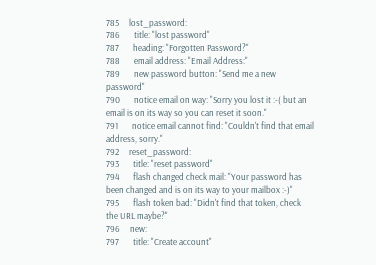785     lost_password:
786       title: "lost password"
787       heading: "Forgotten Password?"
788       email address: "Email Address:"
789       new password button: "Send me a new password"
790       notice email on way: "Sorry you lost it :-( but an email is on its way so you can reset it soon."
791       notice email cannot find: "Couldn't find that email address, sorry."
792     reset_password:
793       title: "reset password"
794       flash changed check mail: "Your password has been changed and is on its way to your mailbox :-)"
795       flash token bad: "Didn't find that token, check the URL maybe?"
796     new:
797       title: "Create account"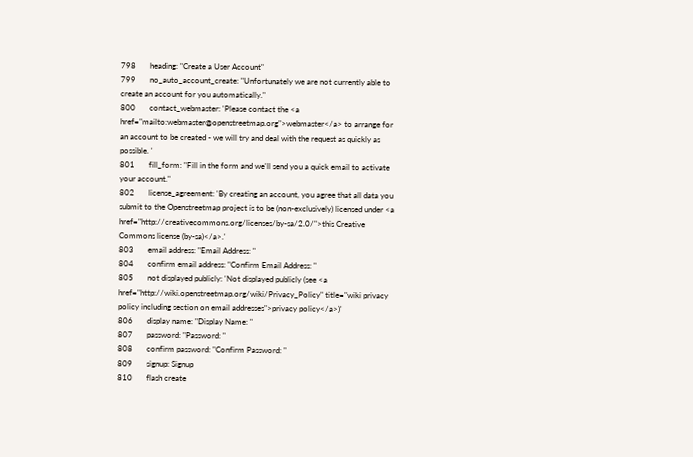798       heading: "Create a User Account"
799       no_auto_account_create: "Unfortunately we are not currently able to create an account for you automatically."
800       contact_webmaster: 'Please contact the <a href="mailto:webmaster@openstreetmap.org">webmaster</a> to arrange for an account to be created - we will try and deal with the request as quickly as possible. '
801       fill_form: "Fill in the form and we'll send you a quick email to activate your account."
802       license_agreement: 'By creating an account, you agree that all data you submit to the Openstreetmap project is to be (non-exclusively) licensed under <a href="http://creativecommons.org/licenses/by-sa/2.0/">this Creative Commons license (by-sa)</a>.'
803       email address: "Email Address: "
804       confirm email address: "Confirm Email Address: "
805       not displayed publicly: 'Not displayed publicly (see <a href="http://wiki.openstreetmap.org/wiki/Privacy_Policy" title="wiki privacy policy including section on email addresses">privacy policy</a>)'
806       display name: "Display Name: "
807       password: "Password: "
808       confirm password: "Confirm Password: "
809       signup: Signup
810       flash create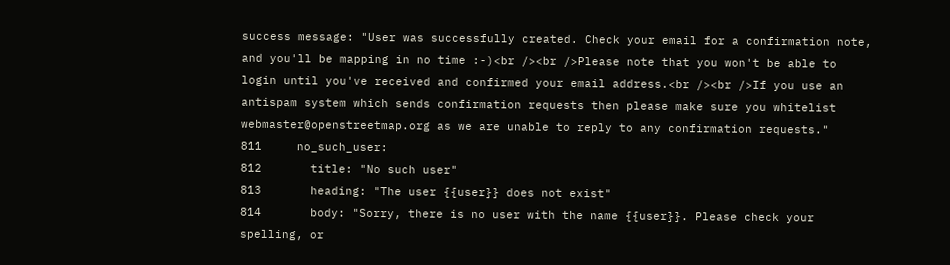success message: "User was successfully created. Check your email for a confirmation note, and you'll be mapping in no time :-)<br /><br />Please note that you won't be able to login until you've received and confirmed your email address.<br /><br />If you use an antispam system which sends confirmation requests then please make sure you whitelist webmaster@openstreetmap.org as we are unable to reply to any confirmation requests."
811     no_such_user:
812       title: "No such user"
813       heading: "The user {{user}} does not exist"
814       body: "Sorry, there is no user with the name {{user}}. Please check your spelling, or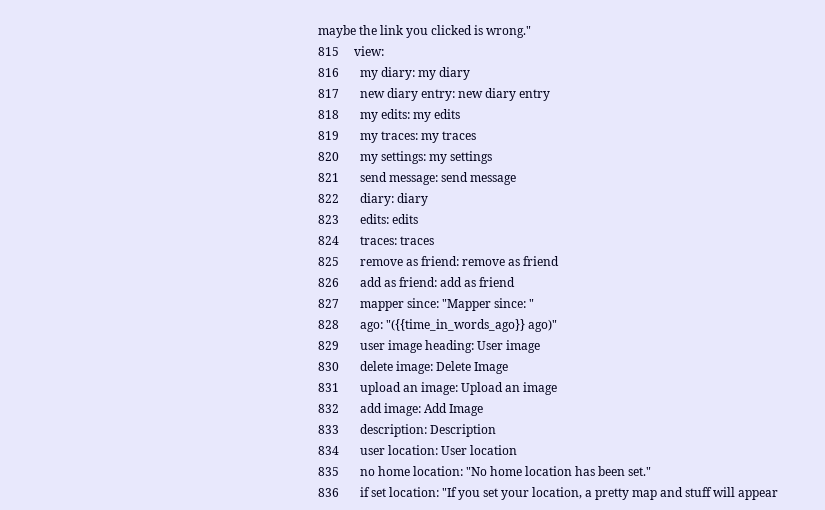maybe the link you clicked is wrong."
815     view:
816       my diary: my diary
817       new diary entry: new diary entry
818       my edits: my edits
819       my traces: my traces
820       my settings: my settings
821       send message: send message
822       diary: diary
823       edits: edits
824       traces: traces
825       remove as friend: remove as friend
826       add as friend: add as friend
827       mapper since: "Mapper since: "
828       ago: "({{time_in_words_ago}} ago)"
829       user image heading: User image
830       delete image: Delete Image
831       upload an image: Upload an image
832       add image: Add Image
833       description: Description
834       user location: User location
835       no home location: "No home location has been set."
836       if set location: "If you set your location, a pretty map and stuff will appear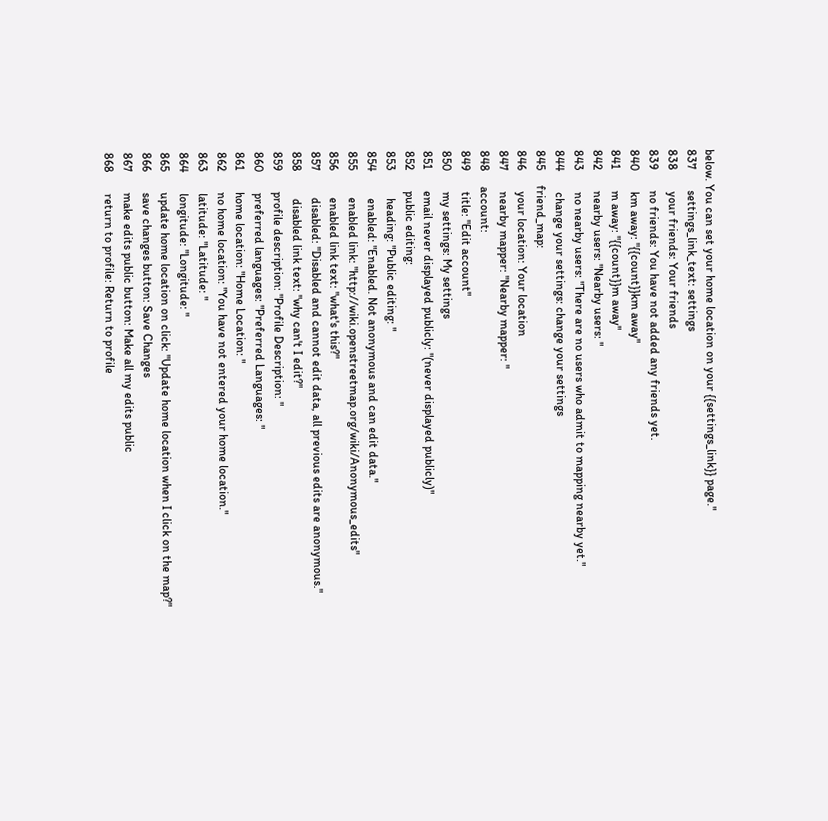below. You can set your home location on your {{settings_link}} page."
837       settings_link_text: settings
838       your friends: Your friends
839       no friends: You have not added any friends yet.
840       km away: "{{count}}km away"
841       m away: "{{count}}m away"
842       nearby users: "Nearby users: "
843       no nearby users: "There are no users who admit to mapping nearby yet."
844       change your settings: change your settings
845     friend_map:
846       your location: Your location
847       nearby mapper: "Nearby mapper: "
848     account:
849       title: "Edit account"
850       my settings: My settings
851       email never displayed publicly: "(never displayed publicly)"
852       public editing:
853         heading: "Public editing: "
854         enabled: "Enabled. Not anonymous and can edit data."
855         enabled link: "http://wiki.openstreetmap.org/wiki/Anonymous_edits"
856         enabled link text: "what's this?"
857         disabled: "Disabled and cannot edit data, all previous edits are anonymous."
858         disabled link text: "why can't I edit?"
859       profile description: "Profile Description: "
860       preferred languages: "Preferred Languages: "
861       home location: "Home Location: "
862       no home location: "You have not entered your home location."
863       latitude: "Latitude: "
864       longitude: "Longitude: "
865       update home location on click: "Update home location when I click on the map?"
866       save changes button: Save Changes
867       make edits public button: Make all my edits public
868       return to profile: Return to profile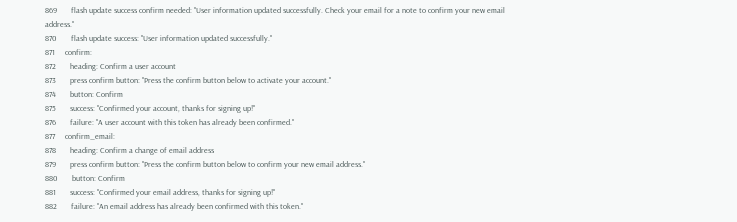869       flash update success confirm needed: "User information updated successfully. Check your email for a note to confirm your new email address."
870       flash update success: "User information updated successfully."
871     confirm:
872       heading: Confirm a user account
873       press confirm button: "Press the confirm button below to activate your account."
874       button: Confirm
875       success: "Confirmed your account, thanks for signing up!"
876       failure: "A user account with this token has already been confirmed."
877     confirm_email:
878       heading: Confirm a change of email address
879       press confirm button: "Press the confirm button below to confirm your new email address."
880       button: Confirm
881       success: "Confirmed your email address, thanks for signing up!"
882       failure: "An email address has already been confirmed with this token."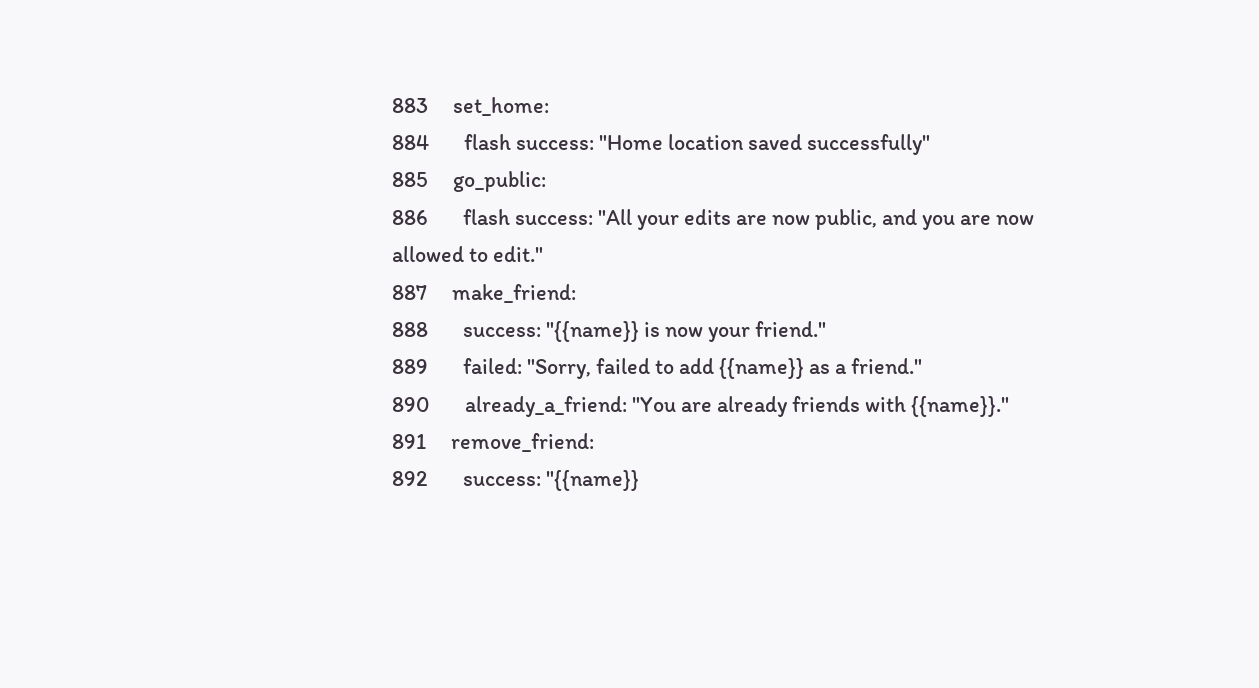883     set_home:
884       flash success: "Home location saved successfully"
885     go_public:
886       flash success: "All your edits are now public, and you are now allowed to edit."
887     make_friend:
888       success: "{{name}} is now your friend."
889       failed: "Sorry, failed to add {{name}} as a friend."
890       already_a_friend: "You are already friends with {{name}}."
891     remove_friend:
892       success: "{{name}}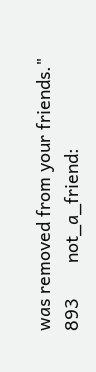was removed from your friends."
893       not_a_friend: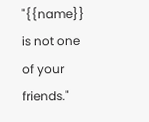"{{name}} is not one of your friends."